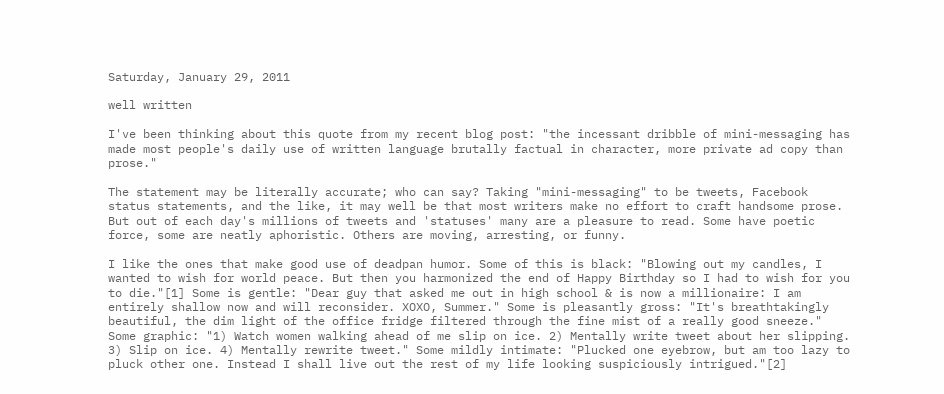Saturday, January 29, 2011

well written

I've been thinking about this quote from my recent blog post: "the incessant dribble of mini-messaging has made most people's daily use of written language brutally factual in character, more private ad copy than prose."

The statement may be literally accurate; who can say? Taking "mini-messaging" to be tweets, Facebook status statements, and the like, it may well be that most writers make no effort to craft handsome prose. But out of each day's millions of tweets and 'statuses' many are a pleasure to read. Some have poetic force, some are neatly aphoristic. Others are moving, arresting, or funny.

I like the ones that make good use of deadpan humor. Some of this is black: "Blowing out my candles, I wanted to wish for world peace. But then you harmonized the end of Happy Birthday so I had to wish for you to die."[1] Some is gentle: "Dear guy that asked me out in high school & is now a millionaire: I am entirely shallow now and will reconsider. XOXO, Summer." Some is pleasantly gross: "It's breathtakingly beautiful, the dim light of the office fridge filtered through the fine mist of a really good sneeze." Some graphic: "1) Watch women walking ahead of me slip on ice. 2) Mentally write tweet about her slipping. 3) Slip on ice. 4) Mentally rewrite tweet." Some mildly intimate: "Plucked one eyebrow, but am too lazy to pluck other one. Instead I shall live out the rest of my life looking suspiciously intrigued."[2]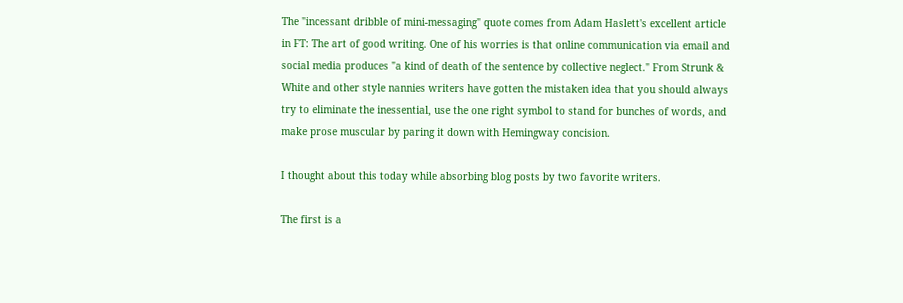The "incessant dribble of mini-messaging" quote comes from Adam Haslett's excellent article in FT: The art of good writing. One of his worries is that online communication via email and social media produces "a kind of death of the sentence by collective neglect." From Strunk & White and other style nannies writers have gotten the mistaken idea that you should always try to eliminate the inessential, use the one right symbol to stand for bunches of words, and make prose muscular by paring it down with Hemingway concision.

I thought about this today while absorbing blog posts by two favorite writers.

The first is a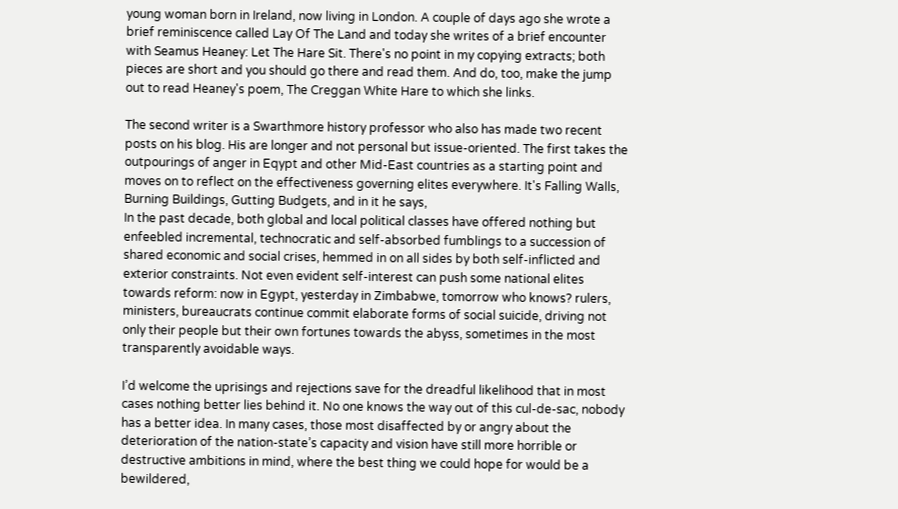young woman born in Ireland, now living in London. A couple of days ago she wrote a brief reminiscence called Lay Of The Land and today she writes of a brief encounter with Seamus Heaney: Let The Hare Sit. There's no point in my copying extracts; both pieces are short and you should go there and read them. And do, too, make the jump out to read Heaney's poem, The Creggan White Hare to which she links.

The second writer is a Swarthmore history professor who also has made two recent posts on his blog. His are longer and not personal but issue-oriented. The first takes the outpourings of anger in Eqypt and other Mid-East countries as a starting point and moves on to reflect on the effectiveness governing elites everywhere. It's Falling Walls, Burning Buildings, Gutting Budgets, and in it he says,
In the past decade, both global and local political classes have offered nothing but enfeebled incremental, technocratic and self-absorbed fumblings to a succession of shared economic and social crises, hemmed in on all sides by both self-inflicted and exterior constraints. Not even evident self-interest can push some national elites towards reform: now in Egypt, yesterday in Zimbabwe, tomorrow who knows? rulers, ministers, bureaucrats continue commit elaborate forms of social suicide, driving not only their people but their own fortunes towards the abyss, sometimes in the most transparently avoidable ways.

I’d welcome the uprisings and rejections save for the dreadful likelihood that in most cases nothing better lies behind it. No one knows the way out of this cul-de-sac, nobody has a better idea. In many cases, those most disaffected by or angry about the deterioration of the nation-state’s capacity and vision have still more horrible or destructive ambitions in mind, where the best thing we could hope for would be a bewildered,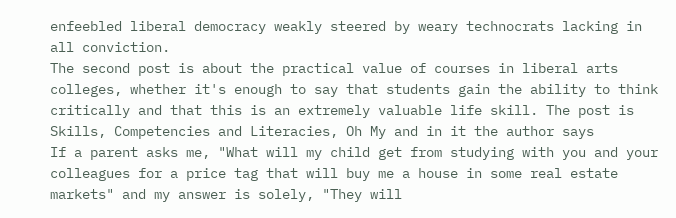enfeebled liberal democracy weakly steered by weary technocrats lacking in all conviction.
The second post is about the practical value of courses in liberal arts colleges, whether it's enough to say that students gain the ability to think critically and that this is an extremely valuable life skill. The post is Skills, Competencies and Literacies, Oh My and in it the author says
If a parent asks me, "What will my child get from studying with you and your colleagues for a price tag that will buy me a house in some real estate markets" and my answer is solely, "They will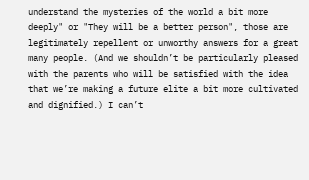understand the mysteries of the world a bit more deeply" or "They will be a better person", those are legitimately repellent or unworthy answers for a great many people. (And we shouldn’t be particularly pleased with the parents who will be satisfied with the idea that we’re making a future elite a bit more cultivated and dignified.) I can’t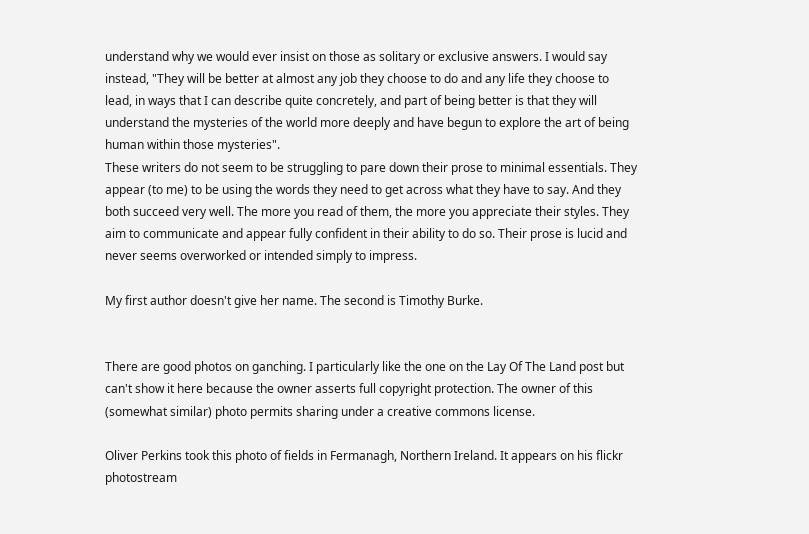understand why we would ever insist on those as solitary or exclusive answers. I would say instead, "They will be better at almost any job they choose to do and any life they choose to lead, in ways that I can describe quite concretely, and part of being better is that they will understand the mysteries of the world more deeply and have begun to explore the art of being human within those mysteries".
These writers do not seem to be struggling to pare down their prose to minimal essentials. They appear (to me) to be using the words they need to get across what they have to say. And they both succeed very well. The more you read of them, the more you appreciate their styles. They aim to communicate and appear fully confident in their ability to do so. Their prose is lucid and never seems overworked or intended simply to impress.

My first author doesn't give her name. The second is Timothy Burke.


There are good photos on ganching. I particularly like the one on the Lay Of The Land post but can't show it here because the owner asserts full copyright protection. The owner of this (somewhat similar) photo permits sharing under a creative commons license.

Oliver Perkins took this photo of fields in Fermanagh, Northern Ireland. It appears on his flickr photostream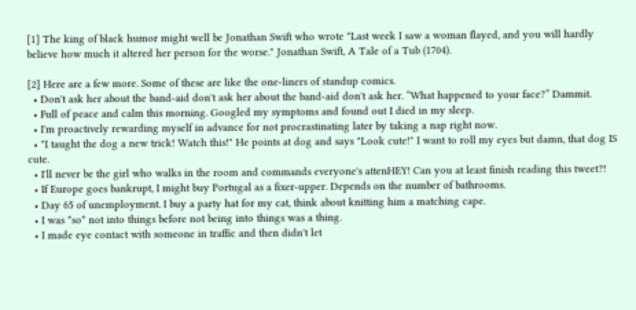[1] The king of black humor might well be Jonathan Swift who wrote "Last week I saw a woman flayed, and you will hardly believe how much it altered her person for the worse." Jonathan Swift, A Tale of a Tub (1704).

[2] Here are a few more. Some of these are like the one-liners of standup comics.
  • Don't ask her about the band-aid don't ask her about the band-aid don't ask her. “What happened to your face?” Dammit.
  • Full of peace and calm this morning. Googled my symptoms and found out I died in my sleep.
  • I'm proactively rewarding myself in advance for not procrastinating later by taking a nap right now.
  • "I taught the dog a new trick! Watch this!" He points at dog and says "Look cute!" I want to roll my eyes but damn, that dog IS cute.
  • I'll never be the girl who walks in the room and commands everyone's attenHEY! Can you at least finish reading this tweet?!
  • If Europe goes bankrupt, I might buy Portugal as a fixer-upper. Depends on the number of bathrooms.
  • Day 65 of unemployment. I buy a party hat for my cat, think about knitting him a matching cape.
  • I was *so* not into things before not being into things was a thing.
  • I made eye contact with someone in traffic and then didn't let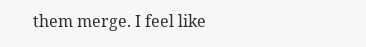them merge. I feel like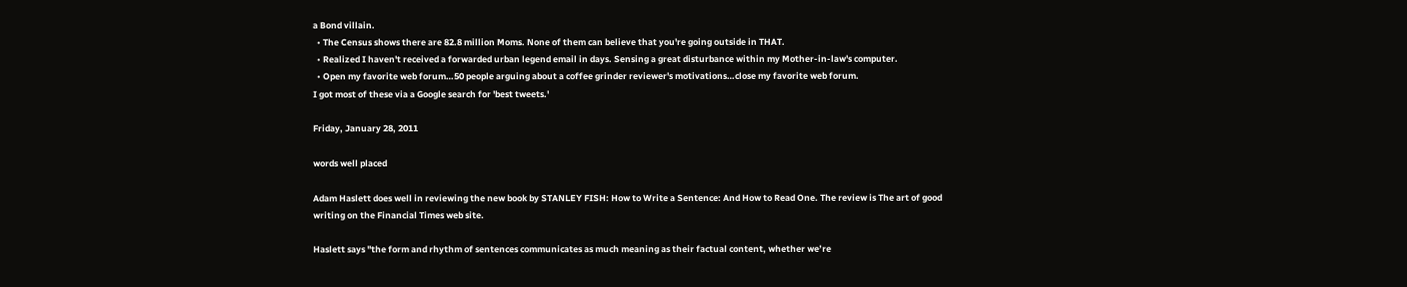a Bond villain.
  • The Census shows there are 82.8 million Moms. None of them can believe that you're going outside in THAT.
  • Realized I haven't received a forwarded urban legend email in days. Sensing a great disturbance within my Mother-in-law's computer.
  • Open my favorite web forum…50 people arguing about a coffee grinder reviewer's motivations…close my favorite web forum.
I got most of these via a Google search for 'best tweets.'

Friday, January 28, 2011

words well placed

Adam Haslett does well in reviewing the new book by STANLEY FISH: How to Write a Sentence: And How to Read One. The review is The art of good writing on the Financial Times web site.

Haslett says "the form and rhythm of sentences communicates as much meaning as their factual content, whether we’re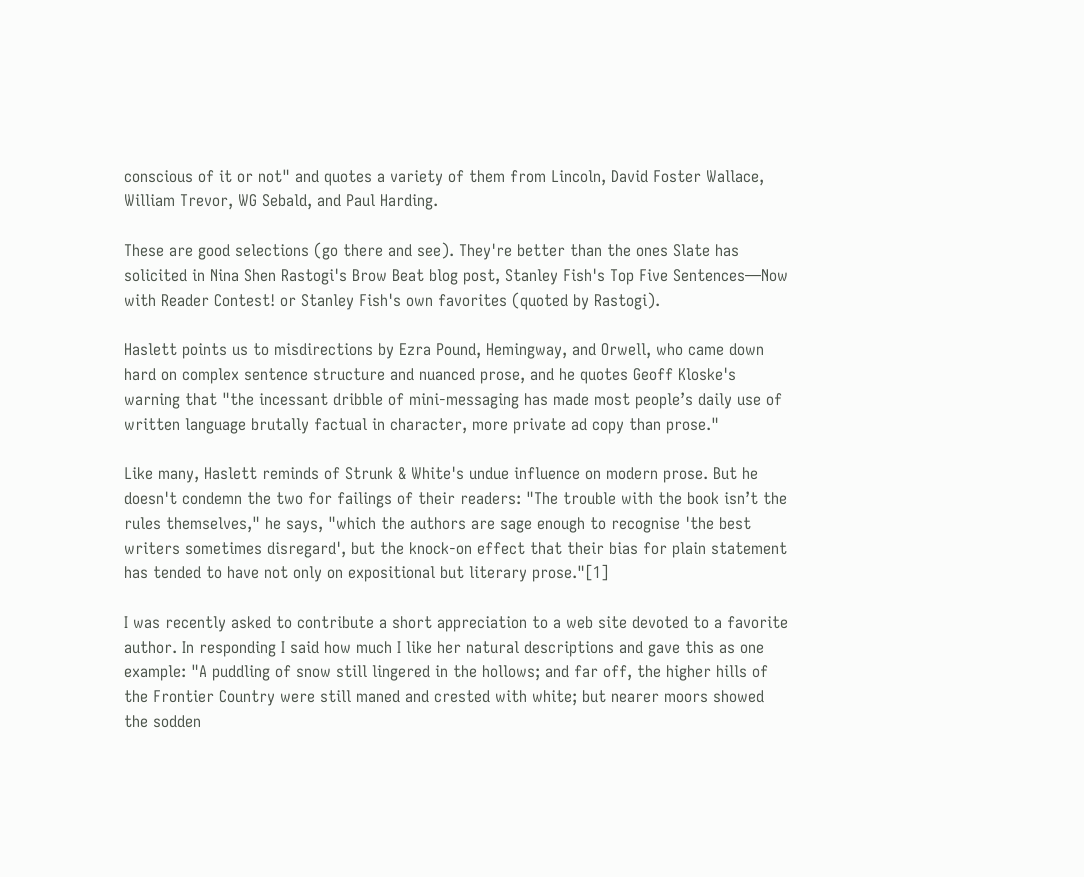conscious of it or not" and quotes a variety of them from Lincoln, David Foster Wallace, William Trevor, WG Sebald, and Paul Harding.

These are good selections (go there and see). They're better than the ones Slate has solicited in Nina Shen Rastogi's Brow Beat blog post, Stanley Fish's Top Five Sentences—Now with Reader Contest! or Stanley Fish's own favorites (quoted by Rastogi).

Haslett points us to misdirections by Ezra Pound, Hemingway, and Orwell, who came down hard on complex sentence structure and nuanced prose, and he quotes Geoff Kloske's warning that "the incessant dribble of mini-messaging has made most people’s daily use of written language brutally factual in character, more private ad copy than prose."

Like many, Haslett reminds of Strunk & White's undue influence on modern prose. But he doesn't condemn the two for failings of their readers: "The trouble with the book isn’t the rules themselves," he says, "which the authors are sage enough to recognise 'the best writers sometimes disregard', but the knock-on effect that their bias for plain statement has tended to have not only on expositional but literary prose."[1]

I was recently asked to contribute a short appreciation to a web site devoted to a favorite author. In responding I said how much I like her natural descriptions and gave this as one example: "A puddling of snow still lingered in the hollows; and far off, the higher hills of the Frontier Country were still maned and crested with white; but nearer moors showed the sodden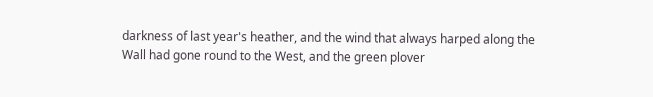darkness of last year's heather, and the wind that always harped along the Wall had gone round to the West, and the green plover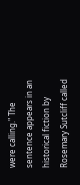were calling." The sentence appears in an historical fiction by Rosemary Sutcliff called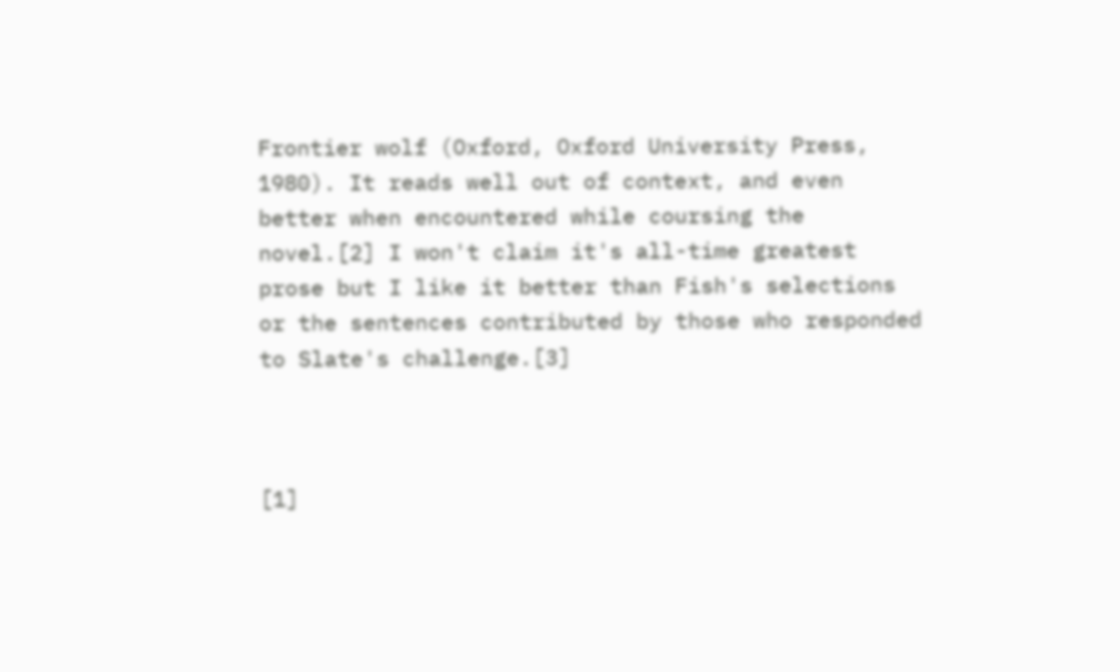Frontier wolf (Oxford, Oxford University Press, 1980). It reads well out of context, and even better when encountered while coursing the novel.[2] I won't claim it's all-time greatest prose but I like it better than Fish's selections or the sentences contributed by those who responded to Slate's challenge.[3]



[1]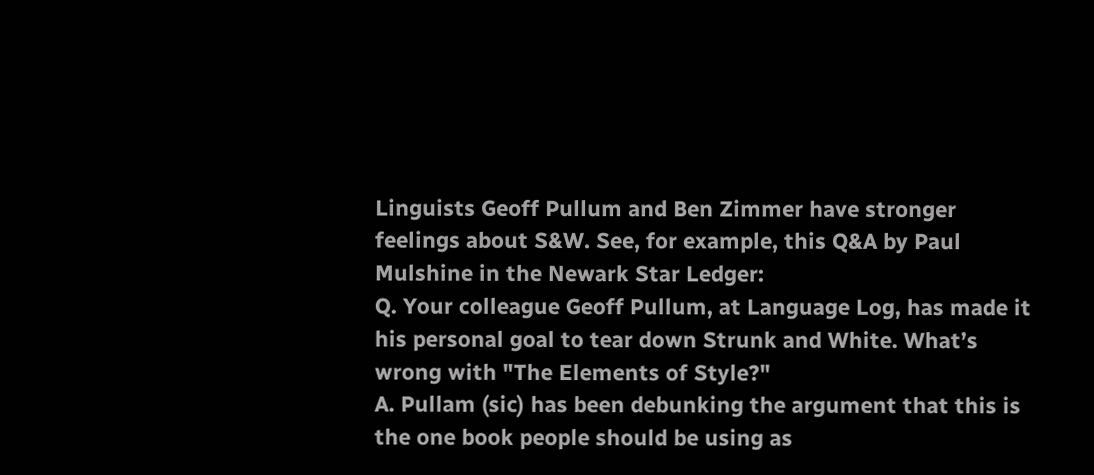Linguists Geoff Pullum and Ben Zimmer have stronger feelings about S&W. See, for example, this Q&A by Paul Mulshine in the Newark Star Ledger:
Q. Your colleague Geoff Pullum, at Language Log, has made it his personal goal to tear down Strunk and White. What’s wrong with "The Elements of Style?"
A. Pullam (sic) has been debunking the argument that this is the one book people should be using as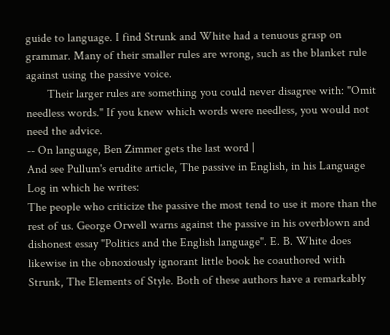guide to language. I find Strunk and White had a tenuous grasp on grammar. Many of their smaller rules are wrong, such as the blanket rule against using the passive voice.
       Their larger rules are something you could never disagree with: "Omit needless words." If you knew which words were needless, you would not need the advice.
-- On language, Ben Zimmer gets the last word |
And see Pullum's erudite article, The passive in English, in his Language Log in which he writes:
The people who criticize the passive the most tend to use it more than the rest of us. George Orwell warns against the passive in his overblown and dishonest essay "Politics and the English language". E. B. White does likewise in the obnoxiously ignorant little book he coauthored with Strunk, The Elements of Style. Both of these authors have a remarkably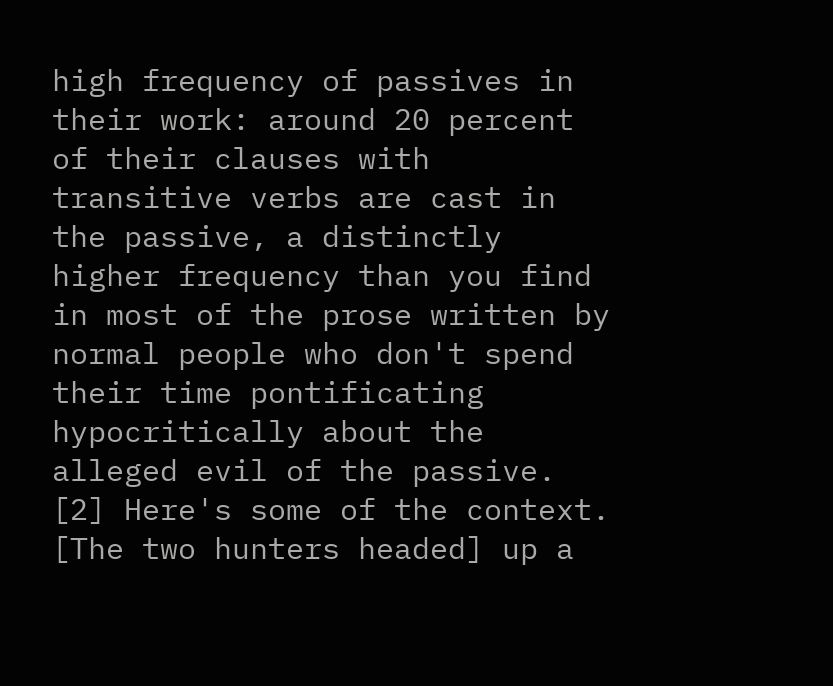high frequency of passives in their work: around 20 percent of their clauses with transitive verbs are cast in the passive, a distinctly higher frequency than you find in most of the prose written by normal people who don't spend their time pontificating hypocritically about the alleged evil of the passive.
[2] Here's some of the context.
[The two hunters headed] up a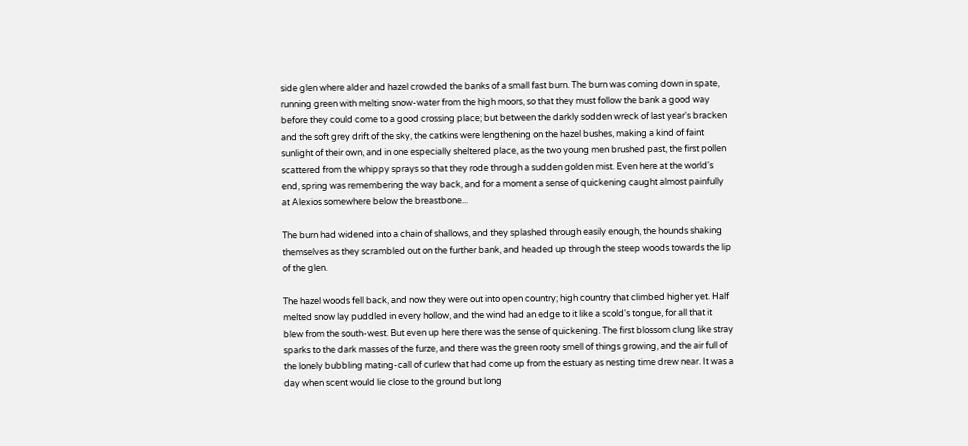side glen where alder and hazel crowded the banks of a small fast burn. The burn was coming down in spate, running green with melting snow-water from the high moors, so that they must follow the bank a good way before they could come to a good crossing place; but between the darkly sodden wreck of last year's bracken and the soft grey drift of the sky, the catkins were lengthening on the hazel bushes, making a kind of faint sunlight of their own, and in one especially sheltered place, as the two young men brushed past, the first pollen scattered from the whippy sprays so that they rode through a sudden golden mist. Even here at the world's end, spring was remembering the way back, and for a moment a sense of quickening caught almost painfully at Alexios somewhere below the breastbone...

The burn had widened into a chain of shallows, and they splashed through easily enough, the hounds shaking themselves as they scrambled out on the further bank, and headed up through the steep woods towards the lip of the glen.

The hazel woods fell back, and now they were out into open country; high country that climbed higher yet. Half melted snow lay puddled in every hollow, and the wind had an edge to it like a scold's tongue, for all that it blew from the south-west. But even up here there was the sense of quickening. The first blossom clung like stray sparks to the dark masses of the furze, and there was the green rooty smell of things growing, and the air full of the lonely bubbling mating-call of curlew that had come up from the estuary as nesting time drew near. It was a day when scent would lie close to the ground but long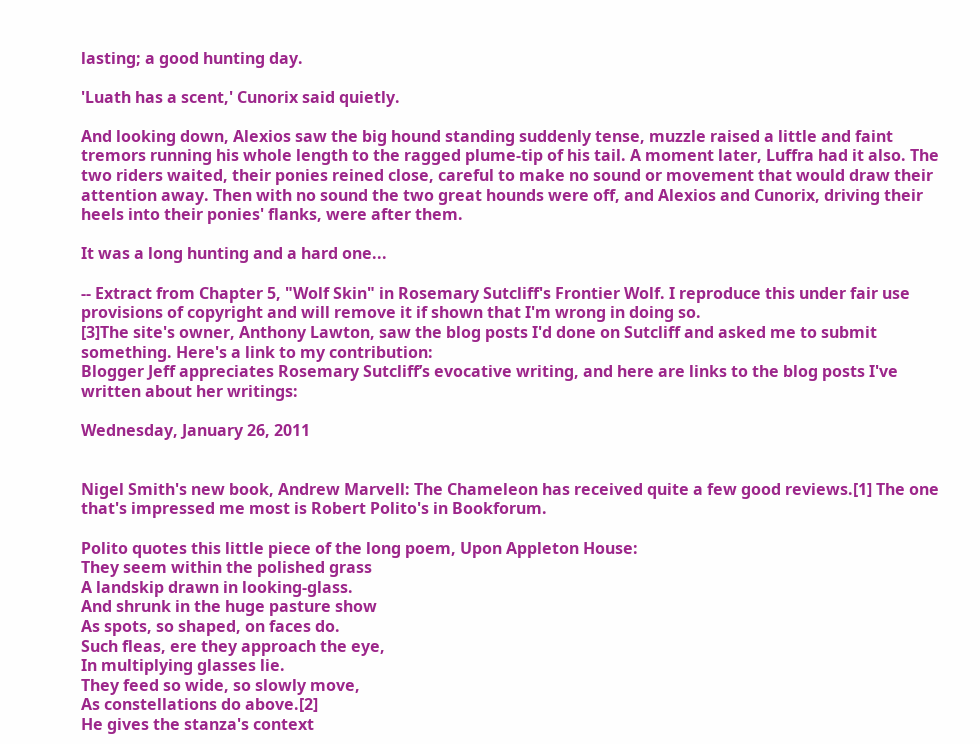lasting; a good hunting day.

'Luath has a scent,' Cunorix said quietly.

And looking down, Alexios saw the big hound standing suddenly tense, muzzle raised a little and faint tremors running his whole length to the ragged plume-tip of his tail. A moment later, Luffra had it also. The two riders waited, their ponies reined close, careful to make no sound or movement that would draw their attention away. Then with no sound the two great hounds were off, and Alexios and Cunorix, driving their heels into their ponies' flanks, were after them.

It was a long hunting and a hard one...

-- Extract from Chapter 5, "Wolf Skin" in Rosemary Sutcliff's Frontier Wolf. I reproduce this under fair use provisions of copyright and will remove it if shown that I'm wrong in doing so.
[3]The site's owner, Anthony Lawton, saw the blog posts I'd done on Sutcliff and asked me to submit something. Here's a link to my contribution:
Blogger Jeff appreciates Rosemary Sutcliff’s evocative writing, and here are links to the blog posts I've written about her writings:

Wednesday, January 26, 2011


Nigel Smith's new book, Andrew Marvell: The Chameleon has received quite a few good reviews.[1] The one that's impressed me most is Robert Polito's in Bookforum.

Polito quotes this little piece of the long poem, Upon Appleton House:
They seem within the polished grass
A landskip drawn in looking-glass.
And shrunk in the huge pasture show
As spots, so shaped, on faces do.
Such fleas, ere they approach the eye,
In multiplying glasses lie.
They feed so wide, so slowly move,
As constellations do above.[2]
He gives the stanza's context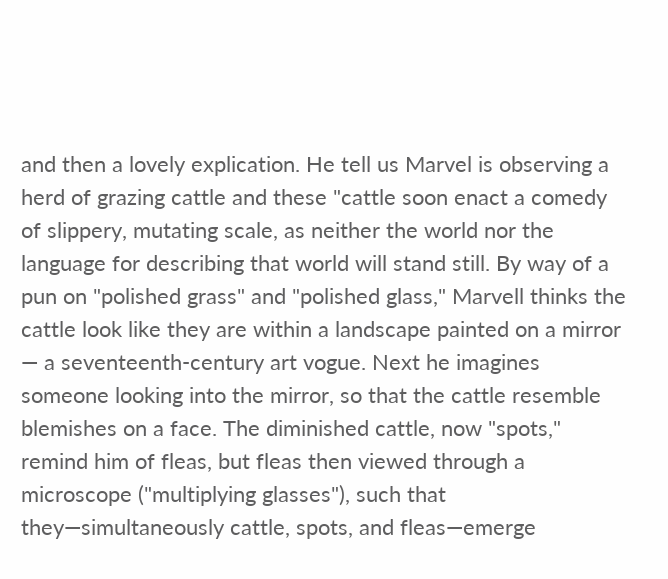and then a lovely explication. He tell us Marvel is observing a herd of grazing cattle and these "cattle soon enact a comedy of slippery, mutating scale, as neither the world nor the language for describing that world will stand still. By way of a pun on "polished grass" and "polished glass," Marvell thinks the cattle look like they are within a landscape painted on a mirror — a seventeenth-century art vogue. Next he imagines someone looking into the mirror, so that the cattle resemble blemishes on a face. The diminished cattle, now "spots," remind him of fleas, but fleas then viewed through a microscope ("multiplying glasses"), such that they—simultaneously cattle, spots, and fleas—emerge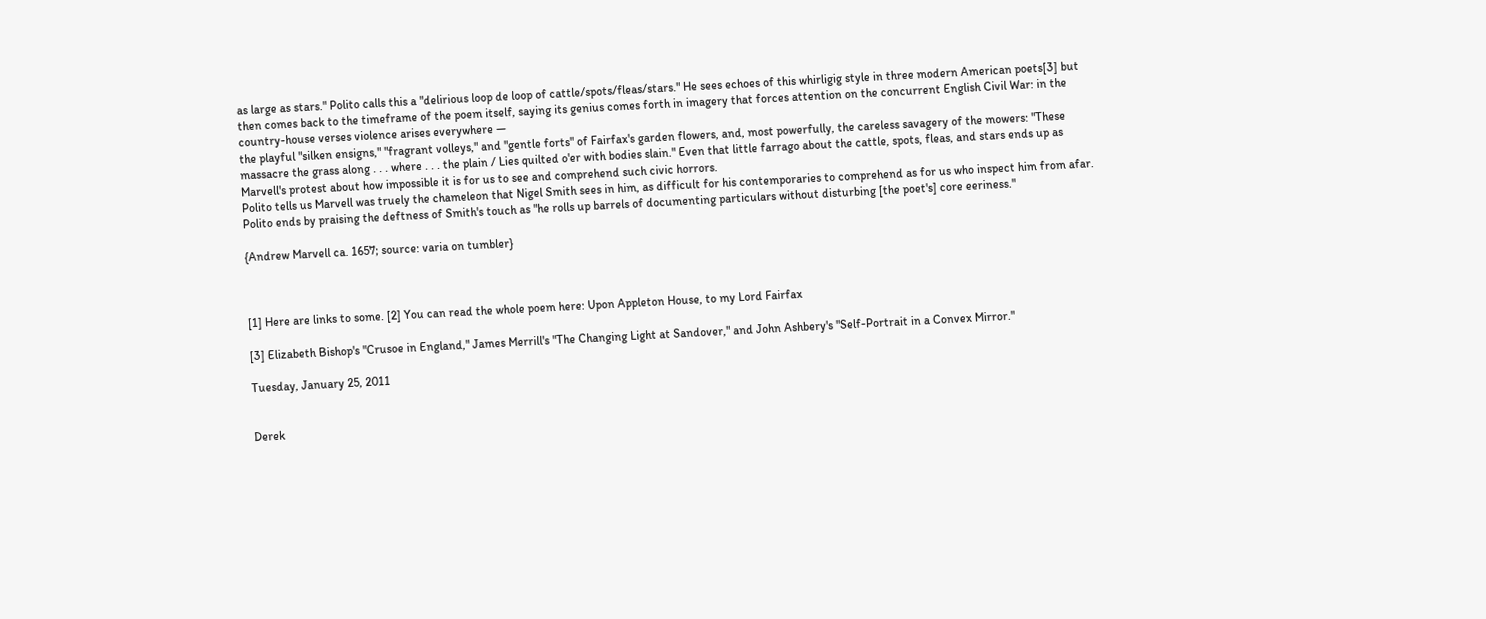as large as stars." Polito calls this a "delirious loop de loop of cattle/spots/fleas/stars." He sees echoes of this whirligig style in three modern American poets[3] but then comes back to the timeframe of the poem itself, saying its genius comes forth in imagery that forces attention on the concurrent English Civil War: in the country-house verses violence arises everywhere —
the playful "silken ensigns," "fragrant volleys," and "gentle forts" of Fairfax's garden flowers, and, most powerfully, the careless savagery of the mowers: "These massacre the grass along . . . where . . . the plain / Lies quilted o'er with bodies slain." Even that little farrago about the cattle, spots, fleas, and stars ends up as Marvell's protest about how impossible it is for us to see and comprehend such civic horrors.
Polito tells us Marvell was truely the chameleon that Nigel Smith sees in him, as difficult for his contemporaries to comprehend as for us who inspect him from afar. Polito ends by praising the deftness of Smith's touch as "he rolls up barrels of documenting particulars without disturbing [the poet's] core eeriness."

{Andrew Marvell ca. 1657; source: varia on tumbler}



[1] Here are links to some. [2] You can read the whole poem here: Upon Appleton House, to my Lord Fairfax

[3] Elizabeth Bishop's "Crusoe in England," James Merrill's "The Changing Light at Sandover," and John Ashbery's "Self-Portrait in a Convex Mirror."

Tuesday, January 25, 2011


Derek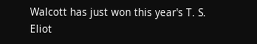Walcott has just won this year's T. S. Eliot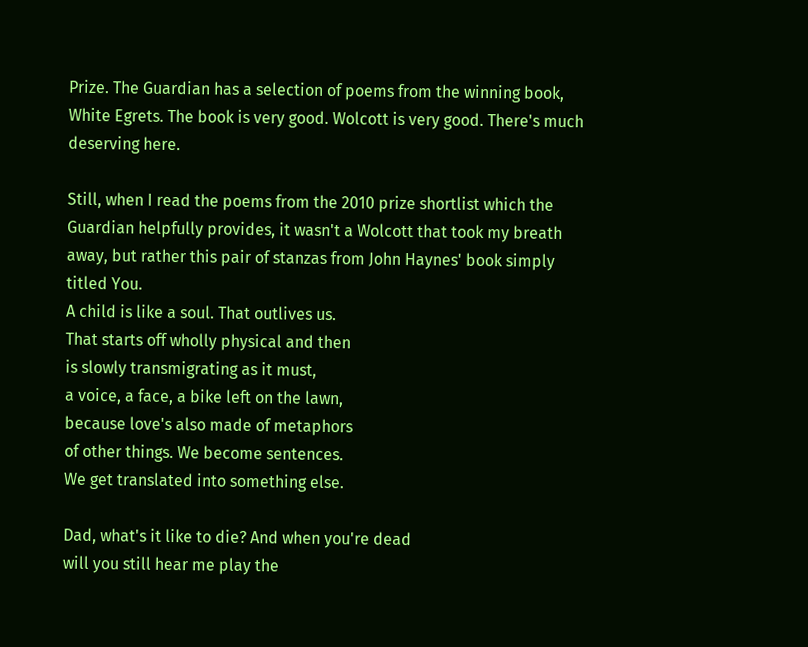Prize. The Guardian has a selection of poems from the winning book, White Egrets. The book is very good. Wolcott is very good. There's much deserving here.

Still, when I read the poems from the 2010 prize shortlist which the Guardian helpfully provides, it wasn't a Wolcott that took my breath away, but rather this pair of stanzas from John Haynes' book simply titled You.
A child is like a soul. That outlives us.
That starts off wholly physical and then
is slowly transmigrating as it must,
a voice, a face, a bike left on the lawn,
because love's also made of metaphors
of other things. We become sentences.
We get translated into something else.

Dad, what's it like to die? And when you're dead
will you still hear me play the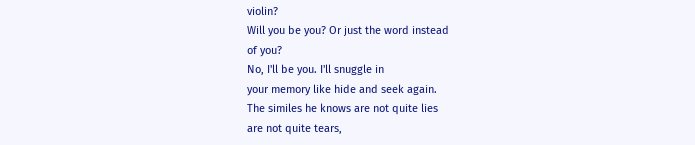violin?
Will you be you? Or just the word instead
of you?
No, I'll be you. I'll snuggle in
your memory like hide and seek again.
The similes he knows are not quite lies
are not quite tears,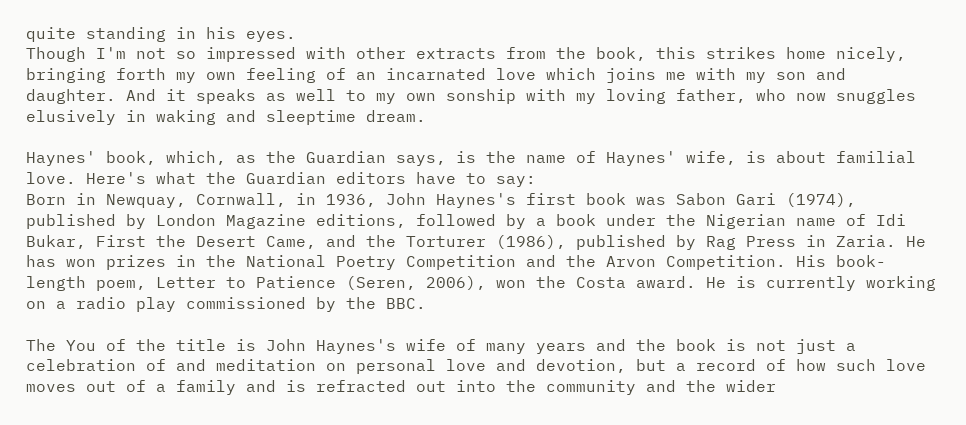quite standing in his eyes.
Though I'm not so impressed with other extracts from the book, this strikes home nicely, bringing forth my own feeling of an incarnated love which joins me with my son and daughter. And it speaks as well to my own sonship with my loving father, who now snuggles elusively in waking and sleeptime dream.

Haynes' book, which, as the Guardian says, is the name of Haynes' wife, is about familial love. Here's what the Guardian editors have to say:
Born in Newquay, Cornwall, in 1936, John Haynes's first book was Sabon Gari (1974), published by London Magazine editions, followed by a book under the Nigerian name of Idi Bukar, First the Desert Came, and the Torturer (1986), published by Rag Press in Zaria. He has won prizes in the National Poetry Competition and the Arvon Competition. His book-length poem, Letter to Patience (Seren, 2006), won the Costa award. He is currently working on a radio play commissioned by the BBC.

The You of the title is John Haynes's wife of many years and the book is not just a celebration of and meditation on personal love and devotion, but a record of how such love moves out of a family and is refracted out into the community and the wider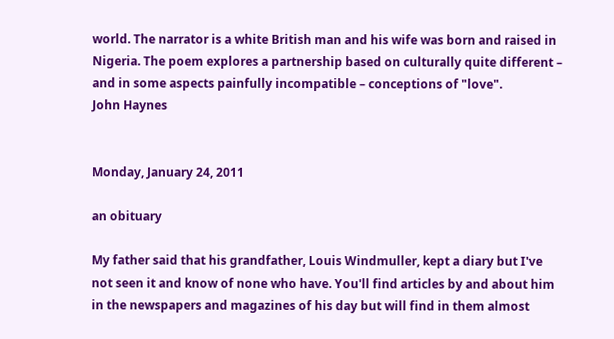world. The narrator is a white British man and his wife was born and raised in Nigeria. The poem explores a partnership based on culturally quite different – and in some aspects painfully incompatible – conceptions of "love".
John Haynes


Monday, January 24, 2011

an obituary

My father said that his grandfather, Louis Windmuller, kept a diary but I've not seen it and know of none who have. You'll find articles by and about him in the newspapers and magazines of his day but will find in them almost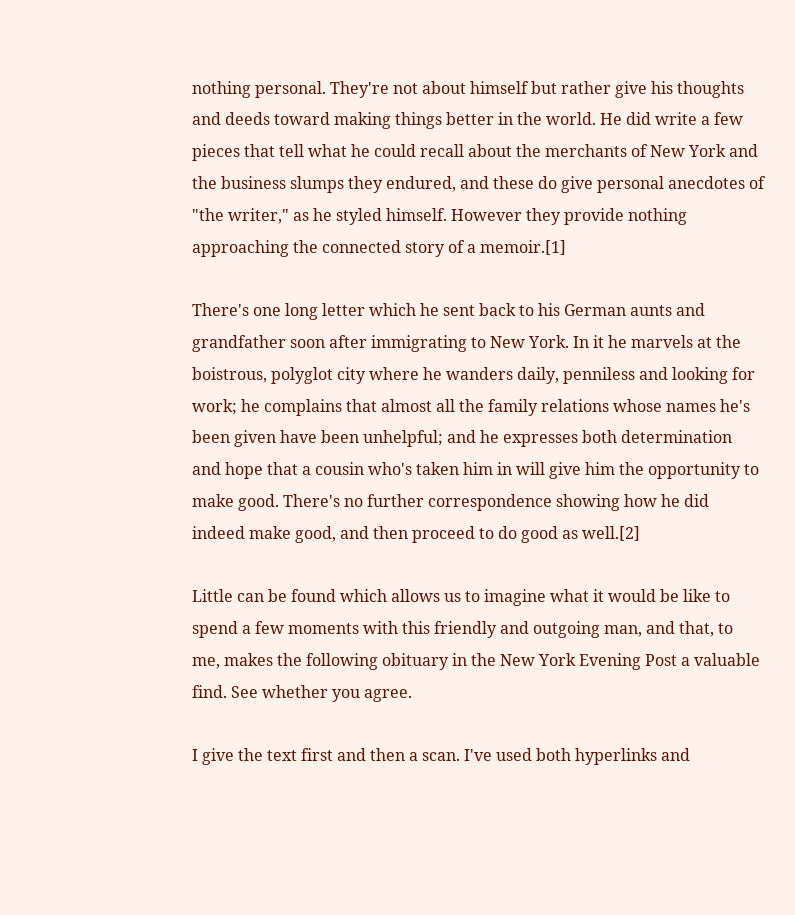nothing personal. They're not about himself but rather give his thoughts and deeds toward making things better in the world. He did write a few pieces that tell what he could recall about the merchants of New York and the business slumps they endured, and these do give personal anecdotes of "the writer," as he styled himself. However they provide nothing approaching the connected story of a memoir.[1]

There's one long letter which he sent back to his German aunts and grandfather soon after immigrating to New York. In it he marvels at the boistrous, polyglot city where he wanders daily, penniless and looking for work; he complains that almost all the family relations whose names he's been given have been unhelpful; and he expresses both determination and hope that a cousin who's taken him in will give him the opportunity to make good. There's no further correspondence showing how he did indeed make good, and then proceed to do good as well.[2]

Little can be found which allows us to imagine what it would be like to spend a few moments with this friendly and outgoing man, and that, to me, makes the following obituary in the New York Evening Post a valuable find. See whether you agree.

I give the text first and then a scan. I've used both hyperlinks and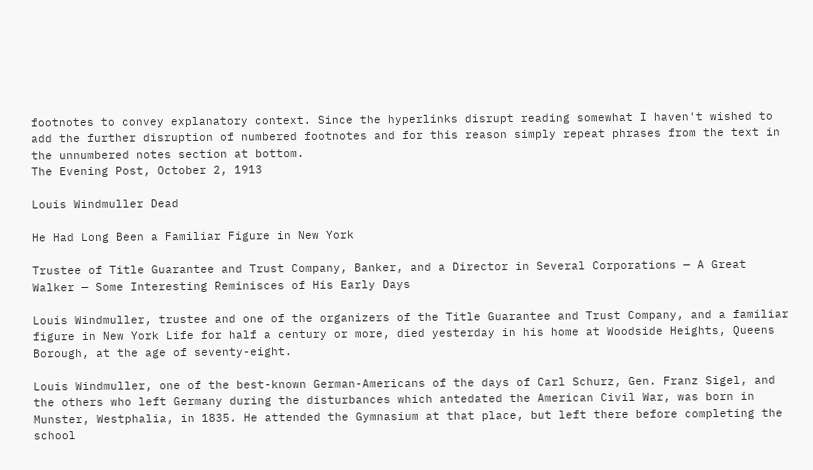footnotes to convey explanatory context. Since the hyperlinks disrupt reading somewhat I haven't wished to add the further disruption of numbered footnotes and for this reason simply repeat phrases from the text in the unnumbered notes section at bottom.
The Evening Post, October 2, 1913

Louis Windmuller Dead

He Had Long Been a Familiar Figure in New York

Trustee of Title Guarantee and Trust Company, Banker, and a Director in Several Corporations — A Great Walker — Some Interesting Reminisces of His Early Days

Louis Windmuller, trustee and one of the organizers of the Title Guarantee and Trust Company, and a familiar figure in New York Life for half a century or more, died yesterday in his home at Woodside Heights, Queens Borough, at the age of seventy-eight.

Louis Windmuller, one of the best-known German-Americans of the days of Carl Schurz, Gen. Franz Sigel, and the others who left Germany during the disturbances which antedated the American Civil War, was born in Munster, Westphalia, in 1835. He attended the Gymnasium at that place, but left there before completing the school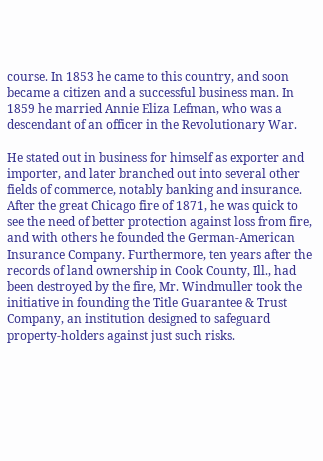course. In 1853 he came to this country, and soon became a citizen and a successful business man. In 1859 he married Annie Eliza Lefman, who was a descendant of an officer in the Revolutionary War.

He stated out in business for himself as exporter and importer, and later branched out into several other fields of commerce, notably banking and insurance. After the great Chicago fire of 1871, he was quick to see the need of better protection against loss from fire, and with others he founded the German-American Insurance Company. Furthermore, ten years after the records of land ownership in Cook County, Ill., had been destroyed by the fire, Mr. Windmuller took the initiative in founding the Title Guarantee & Trust Company, an institution designed to safeguard property-holders against just such risks.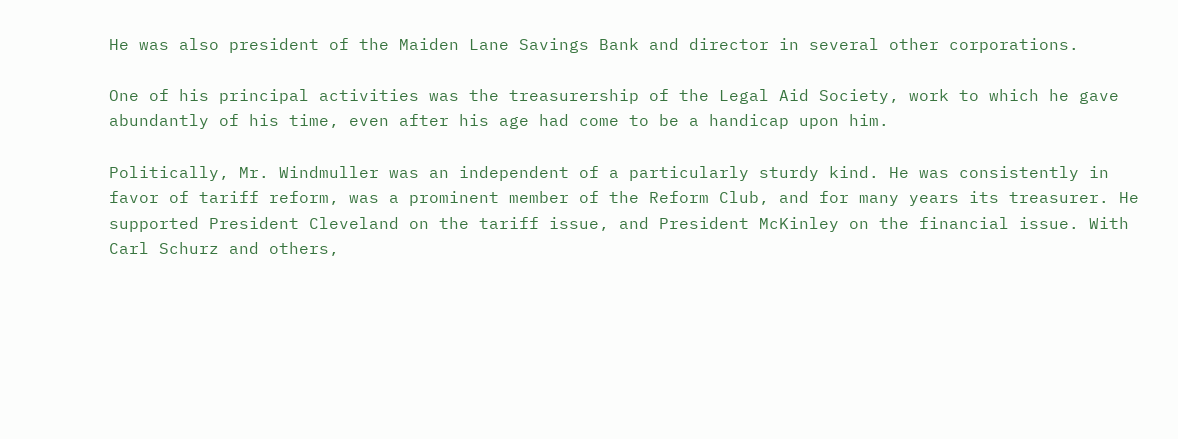He was also president of the Maiden Lane Savings Bank and director in several other corporations.

One of his principal activities was the treasurership of the Legal Aid Society, work to which he gave abundantly of his time, even after his age had come to be a handicap upon him.

Politically, Mr. Windmuller was an independent of a particularly sturdy kind. He was consistently in favor of tariff reform, was a prominent member of the Reform Club, and for many years its treasurer. He supported President Cleveland on the tariff issue, and President McKinley on the financial issue. With Carl Schurz and others,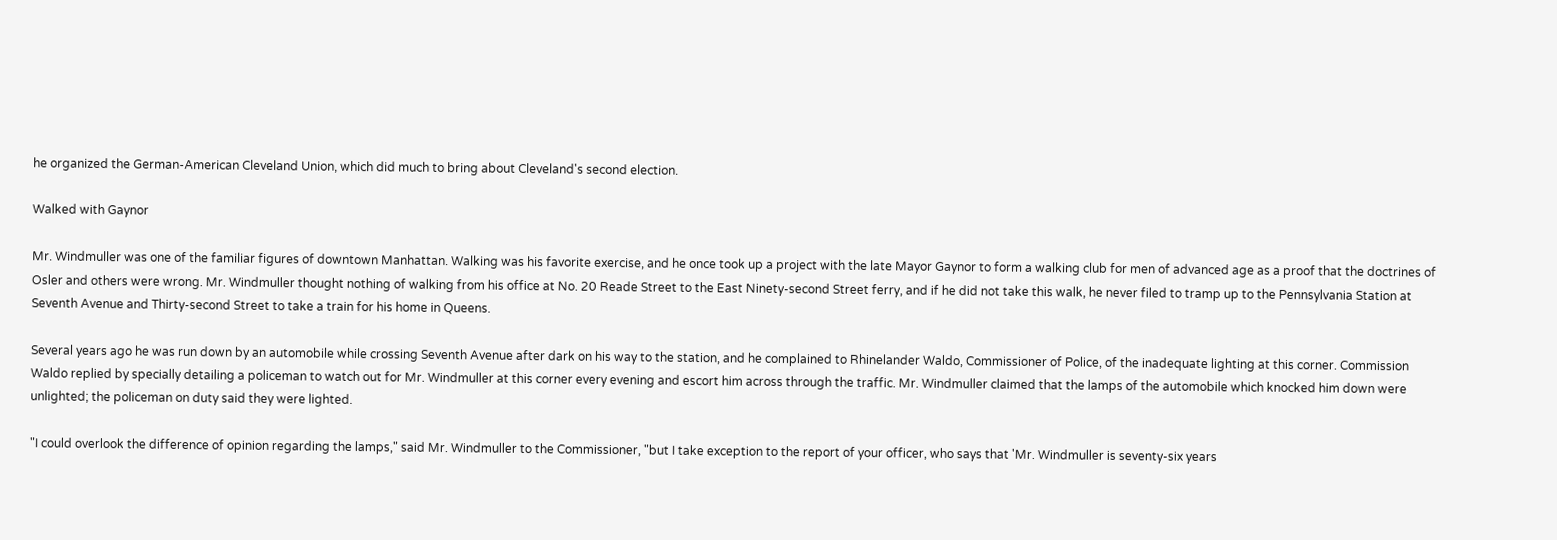he organized the German-American Cleveland Union, which did much to bring about Cleveland's second election.

Walked with Gaynor

Mr. Windmuller was one of the familiar figures of downtown Manhattan. Walking was his favorite exercise, and he once took up a project with the late Mayor Gaynor to form a walking club for men of advanced age as a proof that the doctrines of Osler and others were wrong. Mr. Windmuller thought nothing of walking from his office at No. 20 Reade Street to the East Ninety-second Street ferry, and if he did not take this walk, he never filed to tramp up to the Pennsylvania Station at Seventh Avenue and Thirty-second Street to take a train for his home in Queens.

Several years ago he was run down by an automobile while crossing Seventh Avenue after dark on his way to the station, and he complained to Rhinelander Waldo, Commissioner of Police, of the inadequate lighting at this corner. Commission Waldo replied by specially detailing a policeman to watch out for Mr. Windmuller at this corner every evening and escort him across through the traffic. Mr. Windmuller claimed that the lamps of the automobile which knocked him down were unlighted; the policeman on duty said they were lighted.

"I could overlook the difference of opinion regarding the lamps," said Mr. Windmuller to the Commissioner, "but I take exception to the report of your officer, who says that 'Mr. Windmuller is seventy-six years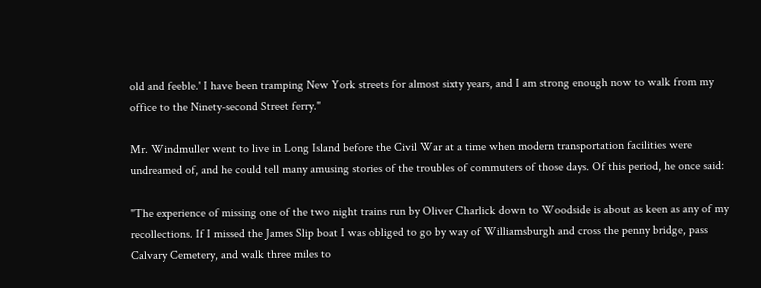old and feeble.' I have been tramping New York streets for almost sixty years, and I am strong enough now to walk from my office to the Ninety-second Street ferry."

Mr. Windmuller went to live in Long Island before the Civil War at a time when modern transportation facilities were undreamed of, and he could tell many amusing stories of the troubles of commuters of those days. Of this period, he once said:

"The experience of missing one of the two night trains run by Oliver Charlick down to Woodside is about as keen as any of my recollections. If I missed the James Slip boat I was obliged to go by way of Williamsburgh and cross the penny bridge, pass Calvary Cemetery, and walk three miles to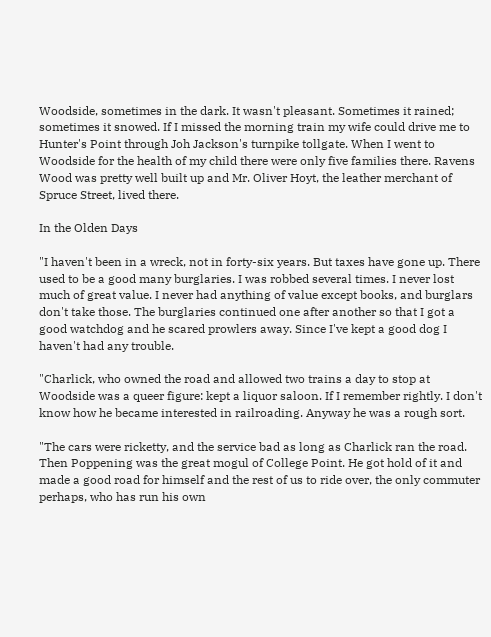Woodside, sometimes in the dark. It wasn't pleasant. Sometimes it rained; sometimes it snowed. If I missed the morning train my wife could drive me to Hunter's Point through Joh Jackson's turnpike tollgate. When I went to Woodside for the health of my child there were only five families there. Ravens Wood was pretty well built up and Mr. Oliver Hoyt, the leather merchant of Spruce Street, lived there.

In the Olden Days

"I haven't been in a wreck, not in forty-six years. But taxes have gone up. There used to be a good many burglaries. I was robbed several times. I never lost much of great value. I never had anything of value except books, and burglars don't take those. The burglaries continued one after another so that I got a good watchdog and he scared prowlers away. Since I've kept a good dog I haven't had any trouble.

"Charlick, who owned the road and allowed two trains a day to stop at Woodside was a queer figure: kept a liquor saloon. If I remember rightly. I don't know how he became interested in railroading. Anyway he was a rough sort.

"The cars were ricketty, and the service bad as long as Charlick ran the road. Then Poppening was the great mogul of College Point. He got hold of it and made a good road for himself and the rest of us to ride over, the only commuter perhaps, who has run his own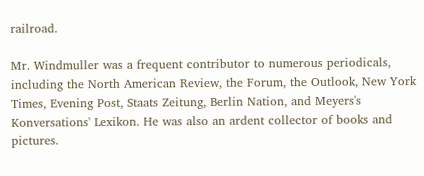railroad.

Mr. Windmuller was a frequent contributor to numerous periodicals, including the North American Review, the Forum, the Outlook, New York Times, Evening Post, Staats Zeitung, Berlin Nation, and Meyers's Konversations' Lexikon. He was also an ardent collector of books and pictures.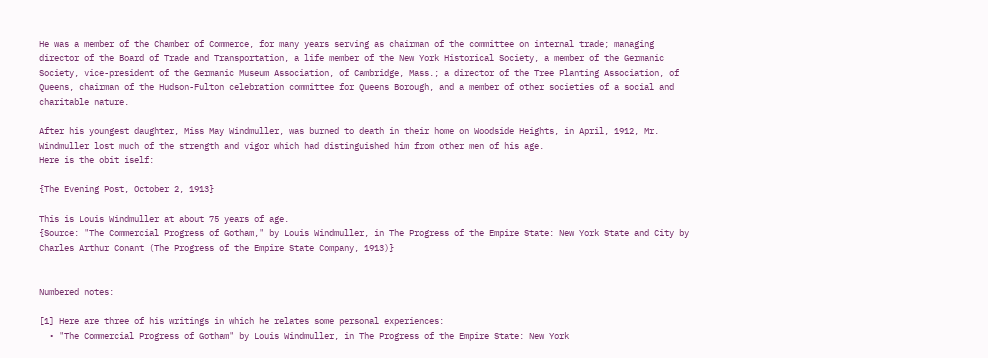He was a member of the Chamber of Commerce, for many years serving as chairman of the committee on internal trade; managing director of the Board of Trade and Transportation, a life member of the New York Historical Society, a member of the Germanic Society, vice-president of the Germanic Museum Association, of Cambridge, Mass.; a director of the Tree Planting Association, of Queens, chairman of the Hudson-Fulton celebration committee for Queens Borough, and a member of other societies of a social and charitable nature.

After his youngest daughter, Miss May Windmuller, was burned to death in their home on Woodside Heights, in April, 1912, Mr. Windmuller lost much of the strength and vigor which had distinguished him from other men of his age.
Here is the obit iself:

{The Evening Post, October 2, 1913}

This is Louis Windmuller at about 75 years of age.
{Source: "The Commercial Progress of Gotham," by Louis Windmuller, in The Progress of the Empire State: New York State and City by Charles Arthur Conant (The Progress of the Empire State Company, 1913)}


Numbered notes:

[1] Here are three of his writings in which he relates some personal experiences:
  • "The Commercial Progress of Gotham" by Louis Windmuller, in The Progress of the Empire State: New York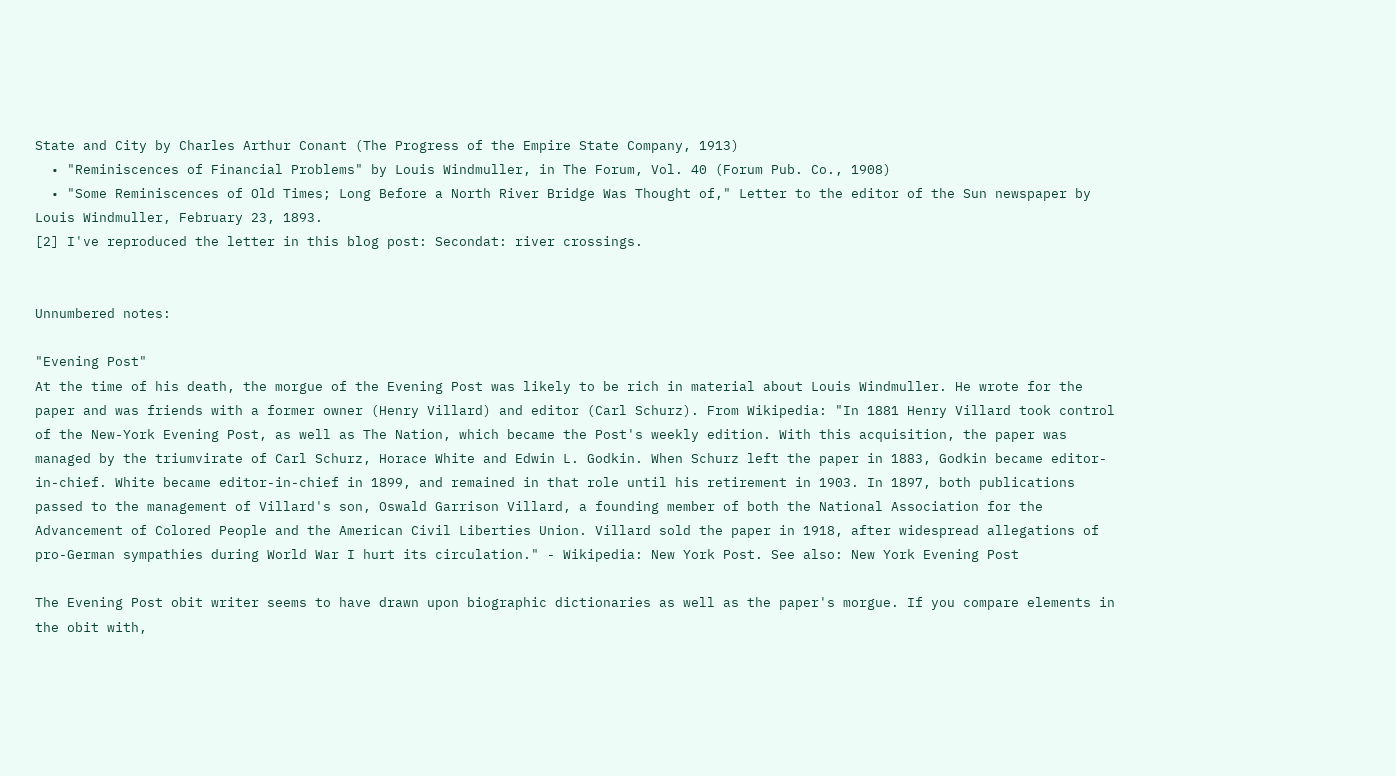State and City by Charles Arthur Conant (The Progress of the Empire State Company, 1913)
  • "Reminiscences of Financial Problems" by Louis Windmuller, in The Forum, Vol. 40 (Forum Pub. Co., 1908)
  • "Some Reminiscences of Old Times; Long Before a North River Bridge Was Thought of," Letter to the editor of the Sun newspaper by Louis Windmuller, February 23, 1893.
[2] I've reproduced the letter in this blog post: Secondat: river crossings.


Unnumbered notes:

"Evening Post"
At the time of his death, the morgue of the Evening Post was likely to be rich in material about Louis Windmuller. He wrote for the paper and was friends with a former owner (Henry Villard) and editor (Carl Schurz). From Wikipedia: "In 1881 Henry Villard took control of the New-York Evening Post, as well as The Nation, which became the Post's weekly edition. With this acquisition, the paper was managed by the triumvirate of Carl Schurz, Horace White and Edwin L. Godkin. When Schurz left the paper in 1883, Godkin became editor-in-chief. White became editor-in-chief in 1899, and remained in that role until his retirement in 1903. In 1897, both publications passed to the management of Villard's son, Oswald Garrison Villard, a founding member of both the National Association for the Advancement of Colored People and the American Civil Liberties Union. Villard sold the paper in 1918, after widespread allegations of pro-German sympathies during World War I hurt its circulation." - Wikipedia: New York Post. See also: New York Evening Post

The Evening Post obit writer seems to have drawn upon biographic dictionaries as well as the paper's morgue. If you compare elements in the obit with,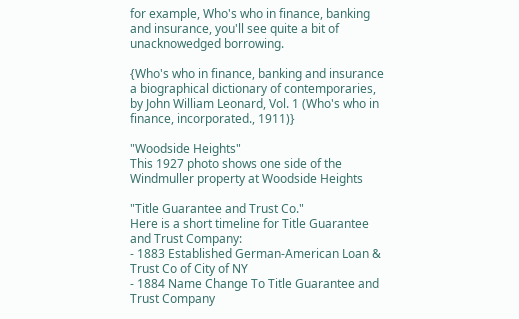for example, Who's who in finance, banking and insurance, you'll see quite a bit of unacknowedged borrowing.

{Who's who in finance, banking and insurance a biographical dictionary of contemporaries, by John William Leonard, Vol. 1 (Who's who in finance, incorporated., 1911)}

"Woodside Heights"
This 1927 photo shows one side of the Windmuller property at Woodside Heights

"Title Guarantee and Trust Co."
Here is a short timeline for Title Guarantee and Trust Company:
- 1883 Established German-American Loan & Trust Co of City of NY
- 1884 Name Change To Title Guarantee and Trust Company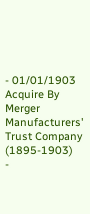- 01/01/1903 Acquire By Merger Manufacturers' Trust Company (1895-1903)
-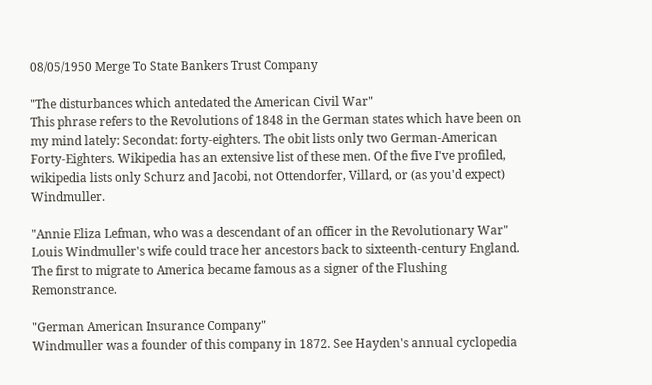08/05/1950 Merge To State Bankers Trust Company

"The disturbances which antedated the American Civil War"
This phrase refers to the Revolutions of 1848 in the German states which have been on my mind lately: Secondat: forty-eighters. The obit lists only two German-American Forty-Eighters. Wikipedia has an extensive list of these men. Of the five I've profiled, wikipedia lists only Schurz and Jacobi, not Ottendorfer, Villard, or (as you'd expect) Windmuller.

"Annie Eliza Lefman, who was a descendant of an officer in the Revolutionary War"
Louis Windmuller's wife could trace her ancestors back to sixteenth-century England. The first to migrate to America became famous as a signer of the Flushing Remonstrance.

"German American Insurance Company"
Windmuller was a founder of this company in 1872. See Hayden's annual cyclopedia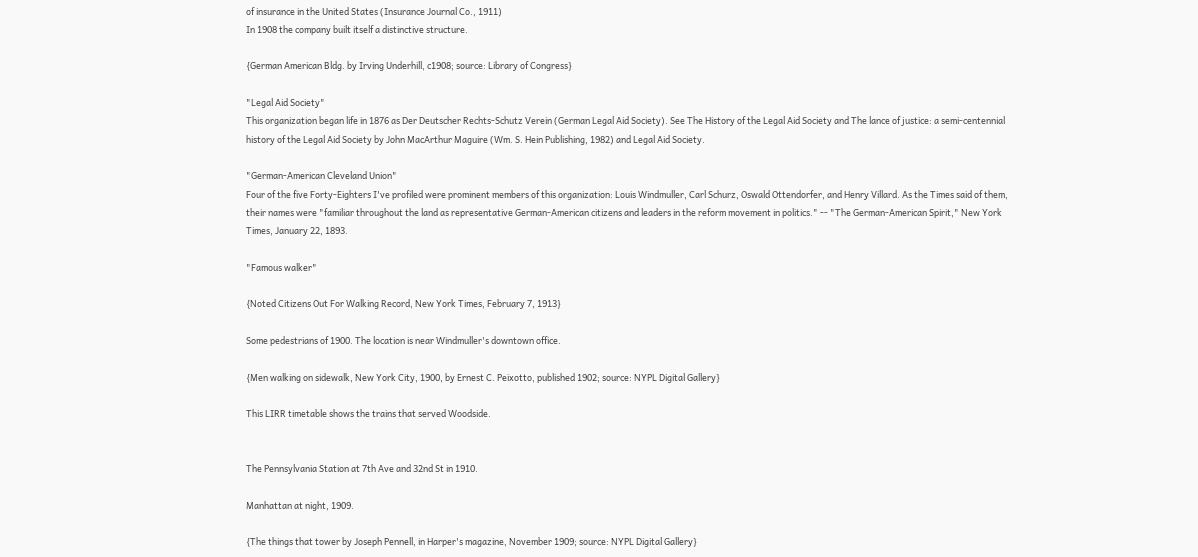of insurance in the United States (Insurance Journal Co., 1911)
In 1908 the company built itself a distinctive structure.

{German American Bldg. by Irving Underhill, c1908; source: Library of Congress}

"Legal Aid Society"
This organization began life in 1876 as Der Deutscher Rechts-Schutz Verein (German Legal Aid Society). See The History of the Legal Aid Society and The lance of justice: a semi-centennial history of the Legal Aid Society by John MacArthur Maguire (Wm. S. Hein Publishing, 1982) and Legal Aid Society.

"German-American Cleveland Union"
Four of the five Forty-Eighters I've profiled were prominent members of this organization: Louis Windmuller, Carl Schurz, Oswald Ottendorfer, and Henry Villard. As the Times said of them, their names were "familiar throughout the land as representative German-American citizens and leaders in the reform movement in politics." -- "The German-American Spirit," New York Times, January 22, 1893.

"Famous walker"

{Noted Citizens Out For Walking Record, New York Times, February 7, 1913}

Some pedestrians of 1900. The location is near Windmuller's downtown office.

{Men walking on sidewalk, New York City, 1900, by Ernest C. Peixotto, published 1902; source: NYPL Digital Gallery}

This LIRR timetable shows the trains that served Woodside.


The Pennsylvania Station at 7th Ave and 32nd St in 1910.

Manhattan at night, 1909.

{The things that tower by Joseph Pennell, in Harper's magazine, November 1909; source: NYPL Digital Gallery}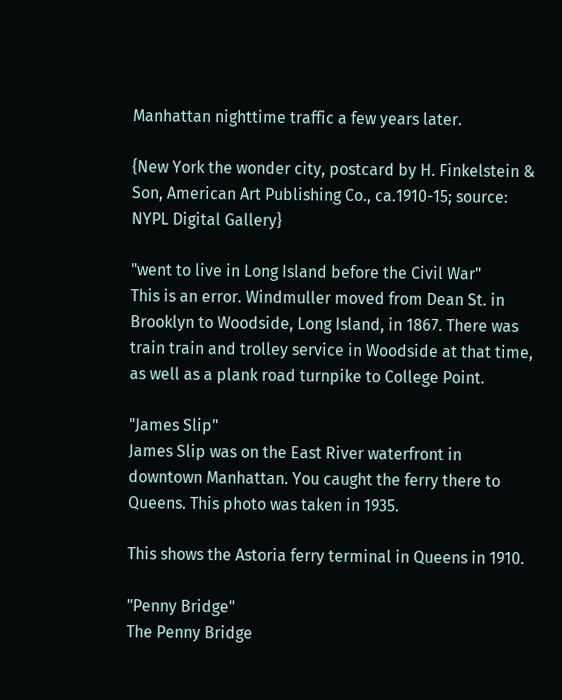Manhattan nighttime traffic a few years later.

{New York the wonder city, postcard by H. Finkelstein & Son, American Art Publishing Co., ca.1910-15; source: NYPL Digital Gallery}

"went to live in Long Island before the Civil War"
This is an error. Windmuller moved from Dean St. in Brooklyn to Woodside, Long Island, in 1867. There was train train and trolley service in Woodside at that time, as well as a plank road turnpike to College Point.

"James Slip"
James Slip was on the East River waterfront in downtown Manhattan. You caught the ferry there to Queens. This photo was taken in 1935.

This shows the Astoria ferry terminal in Queens in 1910.

"Penny Bridge"
The Penny Bridge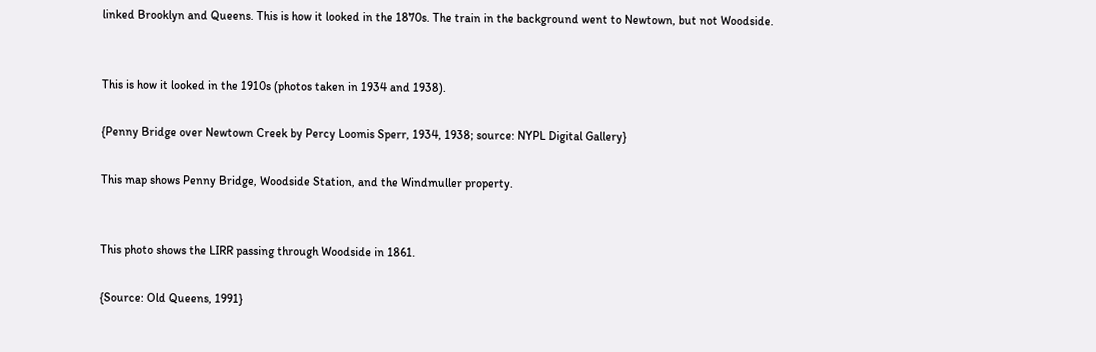linked Brooklyn and Queens. This is how it looked in the 1870s. The train in the background went to Newtown, but not Woodside.


This is how it looked in the 1910s (photos taken in 1934 and 1938).

{Penny Bridge over Newtown Creek by Percy Loomis Sperr, 1934, 1938; source: NYPL Digital Gallery}

This map shows Penny Bridge, Woodside Station, and the Windmuller property.


This photo shows the LIRR passing through Woodside in 1861.

{Source: Old Queens, 1991}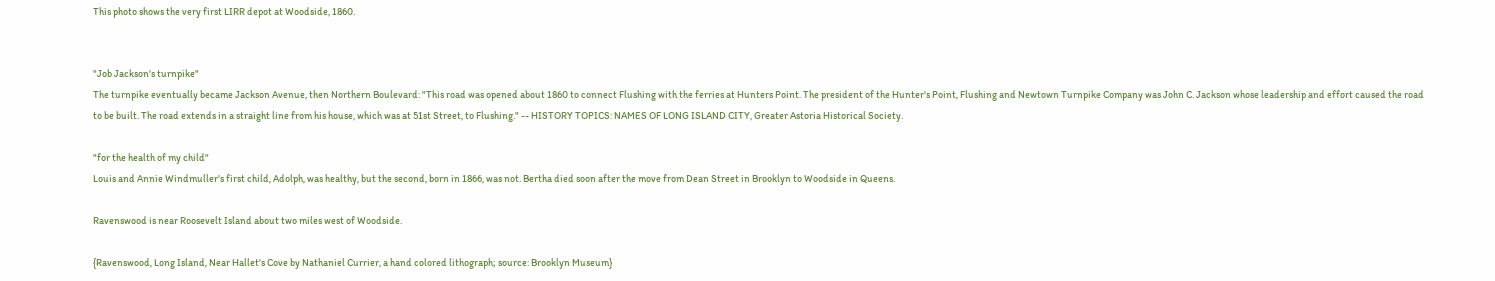This photo shows the very first LIRR depot at Woodside, 1860.


"Job Jackson's turnpike"
The turnpike eventually became Jackson Avenue, then Northern Boulevard: "This road was opened about 1860 to connect Flushing with the ferries at Hunters Point. The president of the Hunter's Point, Flushing and Newtown Turnpike Company was John C. Jackson whose leadership and effort caused the road to be built. The road extends in a straight line from his house, which was at 51st Street, to Flushing." -- HISTORY TOPICS: NAMES OF LONG ISLAND CITY, Greater Astoria Historical Society.

"for the health of my child"
Louis and Annie Windmuller's first child, Adolph, was healthy, but the second, born in 1866, was not. Bertha died soon after the move from Dean Street in Brooklyn to Woodside in Queens.

Ravenswood is near Roosevelt Island about two miles west of Woodside.

{Ravenswood, Long Island, Near Hallet's Cove by Nathaniel Currier, a hand colored lithograph; source: Brooklyn Museum}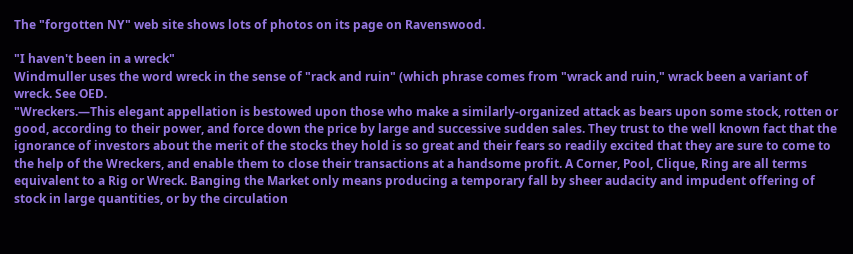The "forgotten NY" web site shows lots of photos on its page on Ravenswood.

"I haven't been in a wreck"
Windmuller uses the word wreck in the sense of "rack and ruin" (which phrase comes from "wrack and ruin," wrack been a variant of wreck. See OED.
"Wreckers.—This elegant appellation is bestowed upon those who make a similarly-organized attack as bears upon some stock, rotten or good, according to their power, and force down the price by large and successive sudden sales. They trust to the well known fact that the ignorance of investors about the merit of the stocks they hold is so great and their fears so readily excited that they are sure to come to the help of the Wreckers, and enable them to close their transactions at a handsome profit. A Corner, Pool, Clique, Ring are all terms equivalent to a Rig or Wreck. Banging the Market only means producing a temporary fall by sheer audacity and impudent offering of stock in large quantities, or by the circulation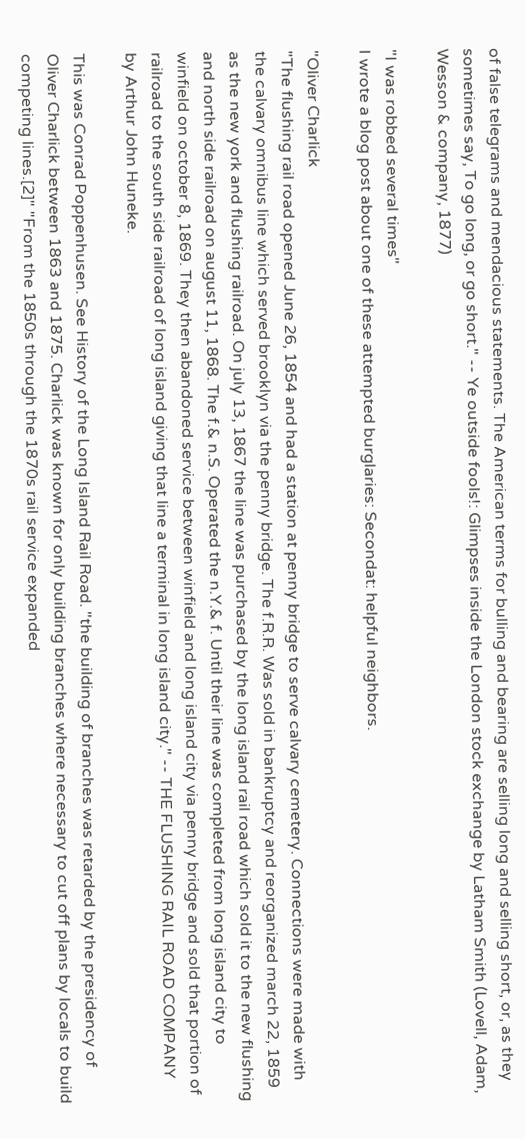of false telegrams and mendacious statements. The American terms for bulling and bearing are selling long and selling short, or, as they sometimes say, To go long, or go short." -- Ye outside fools!: Glimpses inside the London stock exchange by Latham Smith (Lovell, Adam, Wesson & company, 1877)

"I was robbed several times"
I wrote a blog post about one of these attempted burglaries: Secondat: helpful neighbors.

"Oliver Charlick
"The flushing rail road opened June 26, 1854 and had a station at penny bridge to serve calvary cemetery. Connections were made with the calvary omnibus line which served brooklyn via the penny bridge. The f.R.R. Was sold in bankruptcy and reorganized march 22, 1859 as the new york and flushing railroad. On july 13, 1867 the line was purchased by the long island rail road which sold it to the new flushing and north side railroad on august 11, 1868. The f.& n.S. Operated the n.Y.& f. Until their line was completed from long island city to winfield on october 8, 1869. They then abandoned service between winfield and long island city via penny bridge and sold that portion of railroad to the south side railroad of long island giving that line a terminal in long island city." -- THE FLUSHING RAIL ROAD COMPANY
by Arthur John Huneke.

This was Conrad Poppenhusen. See History of the Long Island Rail Road. "the building of branches was retarded by the presidency of Oliver Charlick between 1863 and 1875. Charlick was known for only building branches where necessary to cut off plans by locals to build competing lines.[2]" "From the 1850s through the 1870s rail service expanded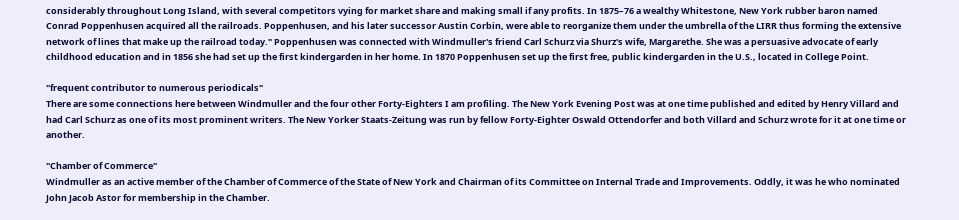considerably throughout Long Island, with several competitors vying for market share and making small if any profits. In 1875–76 a wealthy Whitestone, New York rubber baron named Conrad Poppenhusen acquired all the railroads. Poppenhusen, and his later successor Austin Corbin, were able to reorganize them under the umbrella of the LIRR thus forming the extensive network of lines that make up the railroad today." Poppenhusen was connected with Windmuller's friend Carl Schurz via Shurz's wife, Margarethe. She was a persuasive advocate of early childhood education and in 1856 she had set up the first kindergarden in her home. In 1870 Poppenhusen set up the first free, public kindergarden in the U.S., located in College Point.

"frequent contributor to numerous periodicals"
There are some connections here between Windmuller and the four other Forty-Eighters I am profiling. The New York Evening Post was at one time published and edited by Henry Villard and had Carl Schurz as one of its most prominent writers. The New Yorker Staats-Zeitung was run by fellow Forty-Eighter Oswald Ottendorfer and both Villard and Schurz wrote for it at one time or another.

"Chamber of Commerce"
Windmuller as an active member of the Chamber of Commerce of the State of New York and Chairman of its Committee on Internal Trade and Improvements. Oddly, it was he who nominated John Jacob Astor for membership in the Chamber.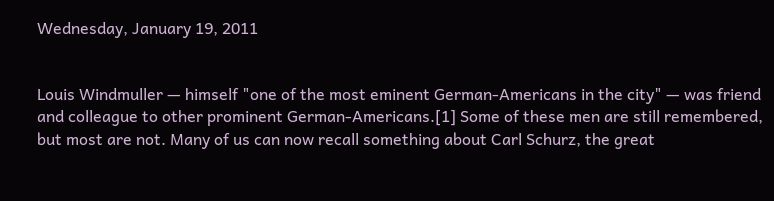Wednesday, January 19, 2011


Louis Windmuller — himself "one of the most eminent German-Americans in the city" — was friend and colleague to other prominent German-Americans.[1] Some of these men are still remembered, but most are not. Many of us can now recall something about Carl Schurz, the great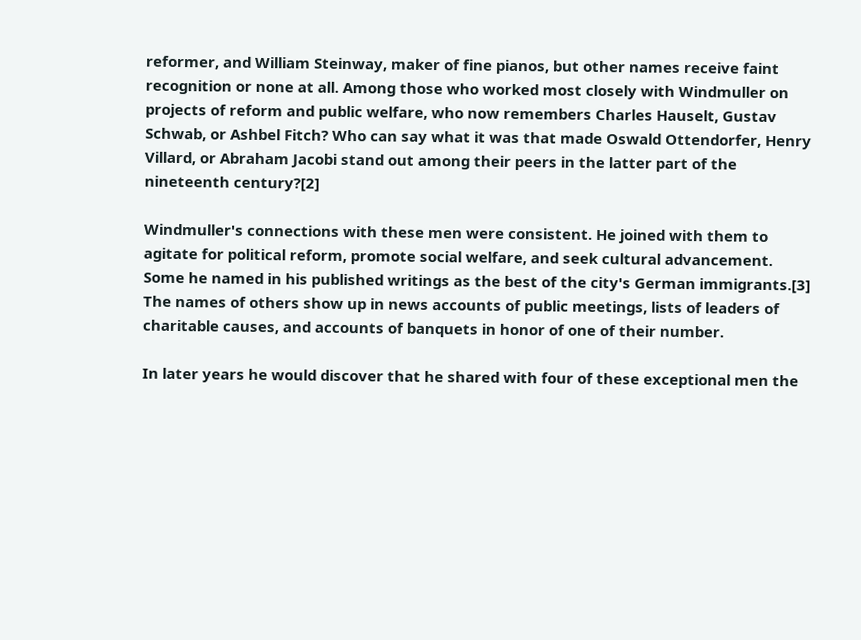reformer, and William Steinway, maker of fine pianos, but other names receive faint recognition or none at all. Among those who worked most closely with Windmuller on projects of reform and public welfare, who now remembers Charles Hauselt, Gustav Schwab, or Ashbel Fitch? Who can say what it was that made Oswald Ottendorfer, Henry Villard, or Abraham Jacobi stand out among their peers in the latter part of the nineteenth century?[2]

Windmuller's connections with these men were consistent. He joined with them to agitate for political reform, promote social welfare, and seek cultural advancement. Some he named in his published writings as the best of the city's German immigrants.[3] The names of others show up in news accounts of public meetings, lists of leaders of charitable causes, and accounts of banquets in honor of one of their number.

In later years he would discover that he shared with four of these exceptional men the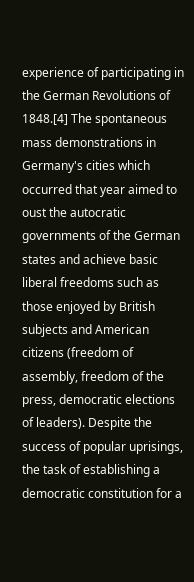experience of participating in the German Revolutions of 1848.[4] The spontaneous mass demonstrations in Germany's cities which occurred that year aimed to oust the autocratic governments of the German states and achieve basic liberal freedoms such as those enjoyed by British subjects and American citizens (freedom of assembly, freedom of the press, democratic elections of leaders). Despite the success of popular uprisings, the task of establishing a democratic constitution for a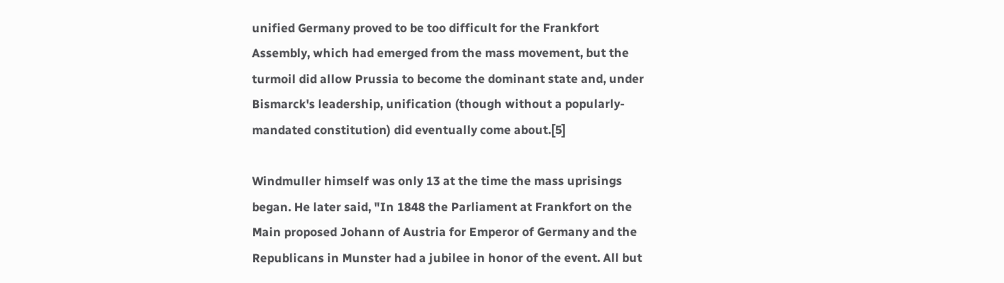unified Germany proved to be too difficult for the Frankfort Assembly, which had emerged from the mass movement, but the turmoil did allow Prussia to become the dominant state and, under Bismarck's leadership, unification (though without a popularly-mandated constitution) did eventually come about.[5]

Windmuller himself was only 13 at the time the mass uprisings began. He later said, "In 1848 the Parliament at Frankfort on the Main proposed Johann of Austria for Emperor of Germany and the Republicans in Munster had a jubilee in honor of the event. All but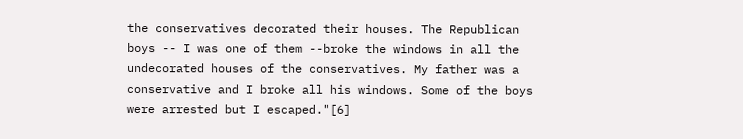the conservatives decorated their houses. The Republican boys -- I was one of them --broke the windows in all the undecorated houses of the conservatives. My father was a conservative and I broke all his windows. Some of the boys were arrested but I escaped."[6]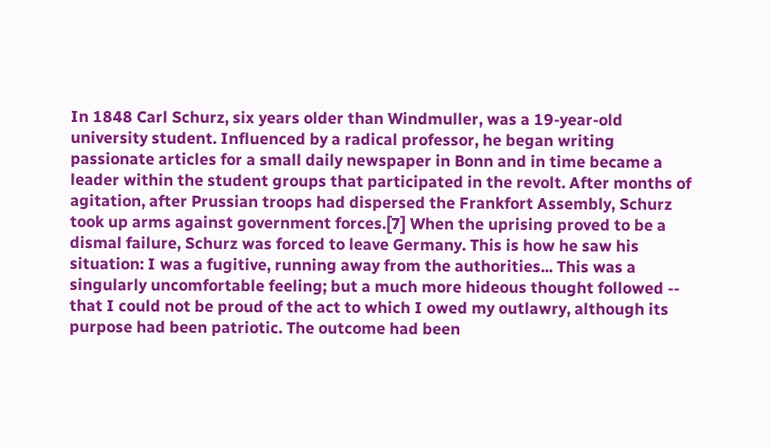In 1848 Carl Schurz, six years older than Windmuller, was a 19-year-old university student. Influenced by a radical professor, he began writing passionate articles for a small daily newspaper in Bonn and in time became a leader within the student groups that participated in the revolt. After months of agitation, after Prussian troops had dispersed the Frankfort Assembly, Schurz took up arms against government forces.[7] When the uprising proved to be a dismal failure, Schurz was forced to leave Germany. This is how he saw his situation: I was a fugitive, running away from the authorities... This was a singularly uncomfortable feeling; but a much more hideous thought followed -- that I could not be proud of the act to which I owed my outlawry, although its purpose had been patriotic. The outcome had been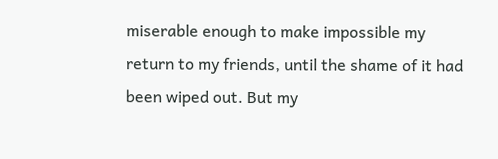miserable enough to make impossible my return to my friends, until the shame of it had been wiped out. But my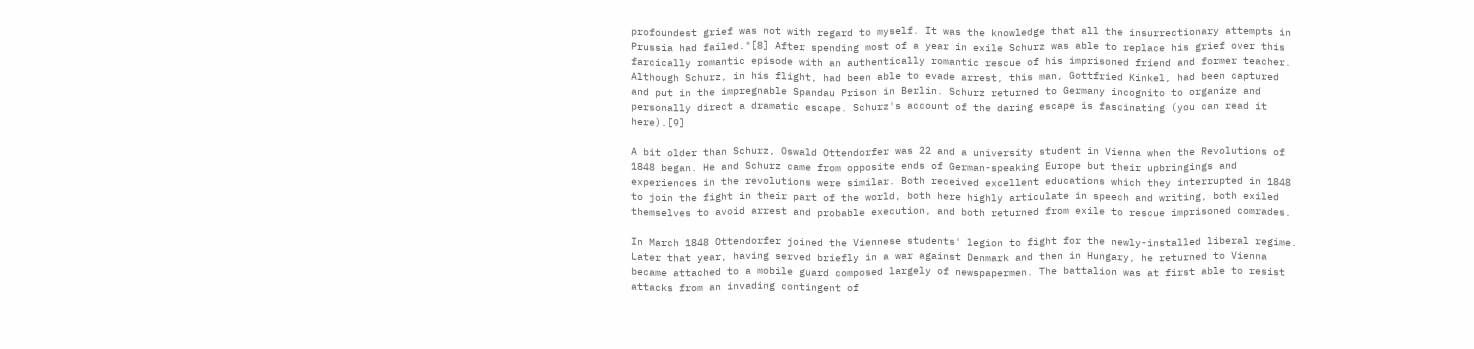profoundest grief was not with regard to myself. It was the knowledge that all the insurrectionary attempts in Prussia had failed."[8] After spending most of a year in exile Schurz was able to replace his grief over this farcically romantic episode with an authentically romantic rescue of his imprisoned friend and former teacher. Although Schurz, in his flight, had been able to evade arrest, this man, Gottfried Kinkel, had been captured and put in the impregnable Spandau Prison in Berlin. Schurz returned to Germany incognito to organize and personally direct a dramatic escape. Schurz's account of the daring escape is fascinating (you can read it here).[9]

A bit older than Schurz, Oswald Ottendorfer was 22 and a university student in Vienna when the Revolutions of 1848 began. He and Schurz came from opposite ends of German-speaking Europe but their upbringings and experiences in the revolutions were similar. Both received excellent educations which they interrupted in 1848 to join the fight in their part of the world, both here highly articulate in speech and writing, both exiled themselves to avoid arrest and probable execution, and both returned from exile to rescue imprisoned comrades.

In March 1848 Ottendorfer joined the Viennese students' legion to fight for the newly-installed liberal regime. Later that year, having served briefly in a war against Denmark and then in Hungary, he returned to Vienna became attached to a mobile guard composed largely of newspapermen. The battalion was at first able to resist attacks from an invading contingent of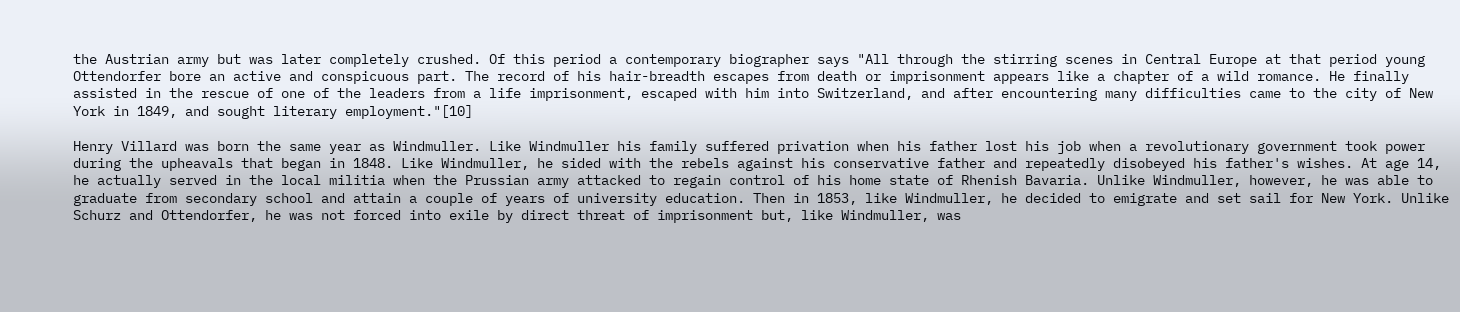the Austrian army but was later completely crushed. Of this period a contemporary biographer says "All through the stirring scenes in Central Europe at that period young Ottendorfer bore an active and conspicuous part. The record of his hair-breadth escapes from death or imprisonment appears like a chapter of a wild romance. He finally assisted in the rescue of one of the leaders from a life imprisonment, escaped with him into Switzerland, and after encountering many difficulties came to the city of New York in 1849, and sought literary employment."[10]

Henry Villard was born the same year as Windmuller. Like Windmuller his family suffered privation when his father lost his job when a revolutionary government took power during the upheavals that began in 1848. Like Windmuller, he sided with the rebels against his conservative father and repeatedly disobeyed his father's wishes. At age 14, he actually served in the local militia when the Prussian army attacked to regain control of his home state of Rhenish Bavaria. Unlike Windmuller, however, he was able to graduate from secondary school and attain a couple of years of university education. Then in 1853, like Windmuller, he decided to emigrate and set sail for New York. Unlike Schurz and Ottendorfer, he was not forced into exile by direct threat of imprisonment but, like Windmuller, was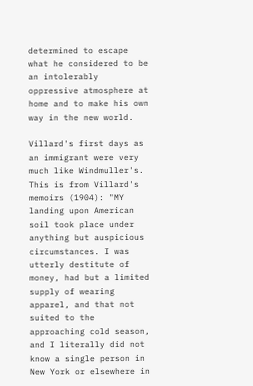determined to escape what he considered to be an intolerably oppressive atmosphere at home and to make his own way in the new world.

Villard's first days as an immigrant were very much like Windmuller's. This is from Villard's memoirs (1904): "MY landing upon American soil took place under anything but auspicious circumstances. I was utterly destitute of money, had but a limited supply of wearing apparel, and that not suited to the approaching cold season, and I literally did not know a single person in New York or elsewhere in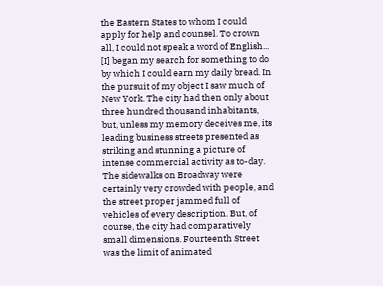the Eastern States to whom I could apply for help and counsel. To crown all, I could not speak a word of English... [I] began my search for something to do by which I could earn my daily bread. In the pursuit of my object I saw much of New York. The city had then only about three hundred thousand inhabitants, but, unless my memory deceives me, its leading business streets presented as striking and stunning a picture of intense commercial activity as to-day. The sidewalks on Broadway were certainly very crowded with people, and the street proper jammed full of vehicles of every description. But, of course, the city had comparatively small dimensions. Fourteenth Street was the limit of animated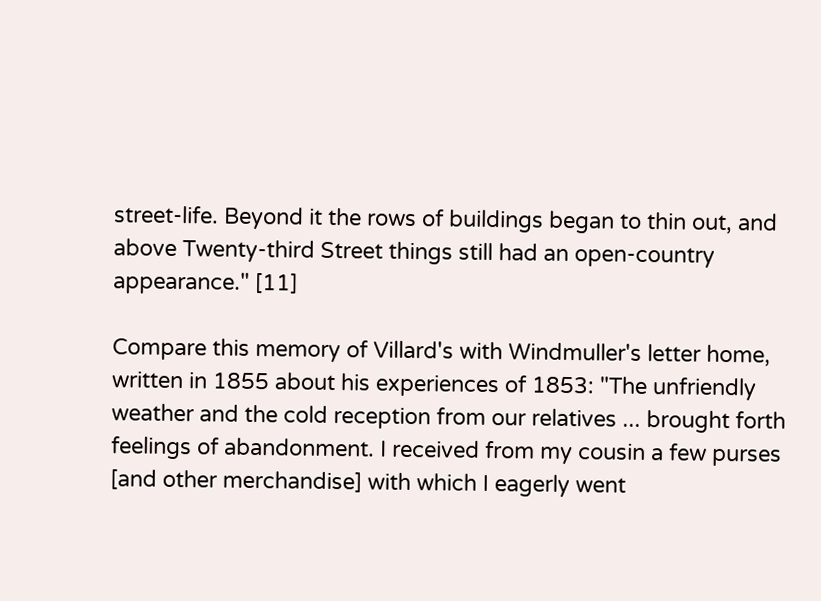street-life. Beyond it the rows of buildings began to thin out, and above Twenty-third Street things still had an open-country appearance." [11]

Compare this memory of Villard's with Windmuller's letter home, written in 1855 about his experiences of 1853: "The unfriendly weather and the cold reception from our relatives ... brought forth feelings of abandonment. I received from my cousin a few purses [and other merchandise] with which I eagerly went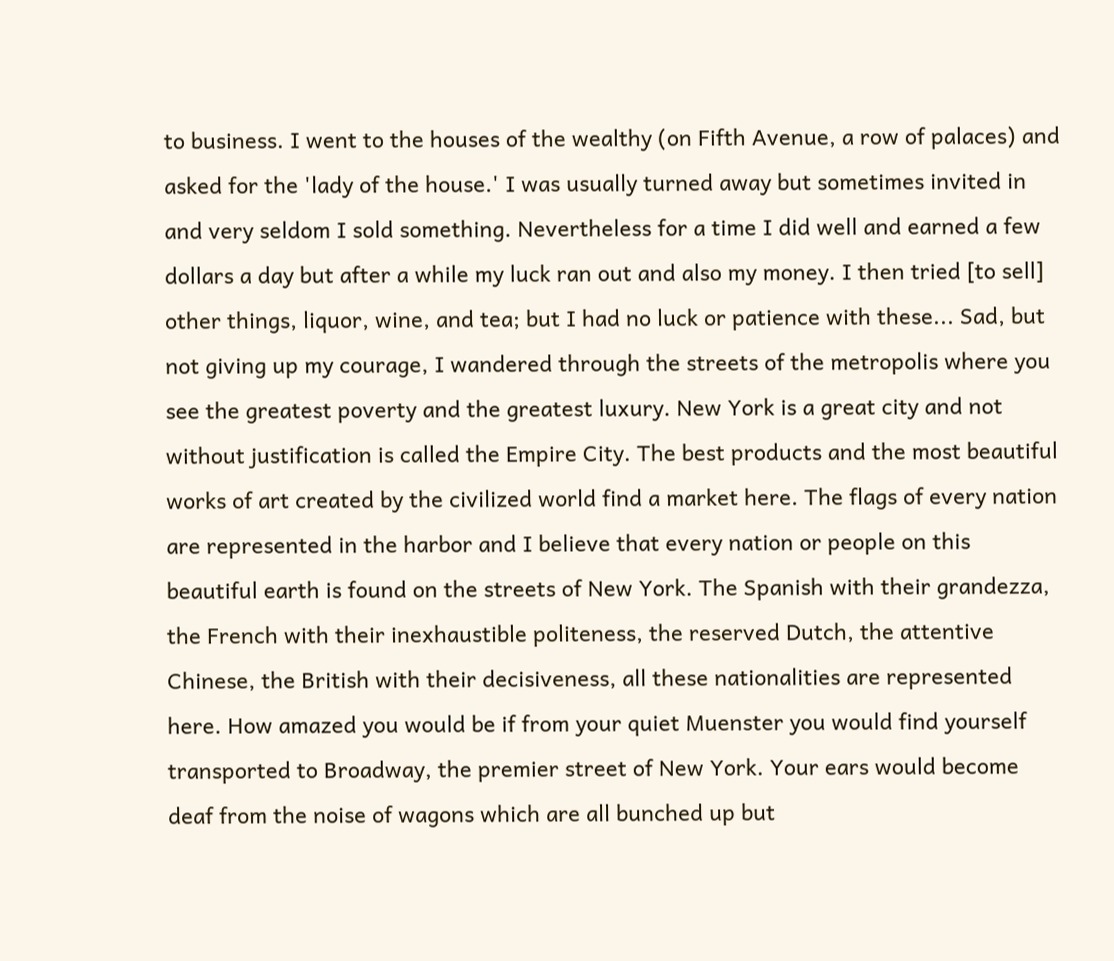to business. I went to the houses of the wealthy (on Fifth Avenue, a row of palaces) and asked for the 'lady of the house.' I was usually turned away but sometimes invited in and very seldom I sold something. Nevertheless for a time I did well and earned a few dollars a day but after a while my luck ran out and also my money. I then tried [to sell] other things, liquor, wine, and tea; but I had no luck or patience with these... Sad, but not giving up my courage, I wandered through the streets of the metropolis where you see the greatest poverty and the greatest luxury. New York is a great city and not without justification is called the Empire City. The best products and the most beautiful works of art created by the civilized world find a market here. The flags of every nation are represented in the harbor and I believe that every nation or people on this beautiful earth is found on the streets of New York. The Spanish with their grandezza, the French with their inexhaustible politeness, the reserved Dutch, the attentive Chinese, the British with their decisiveness, all these nationalities are represented here. How amazed you would be if from your quiet Muenster you would find yourself transported to Broadway, the premier street of New York. Your ears would become deaf from the noise of wagons which are all bunched up but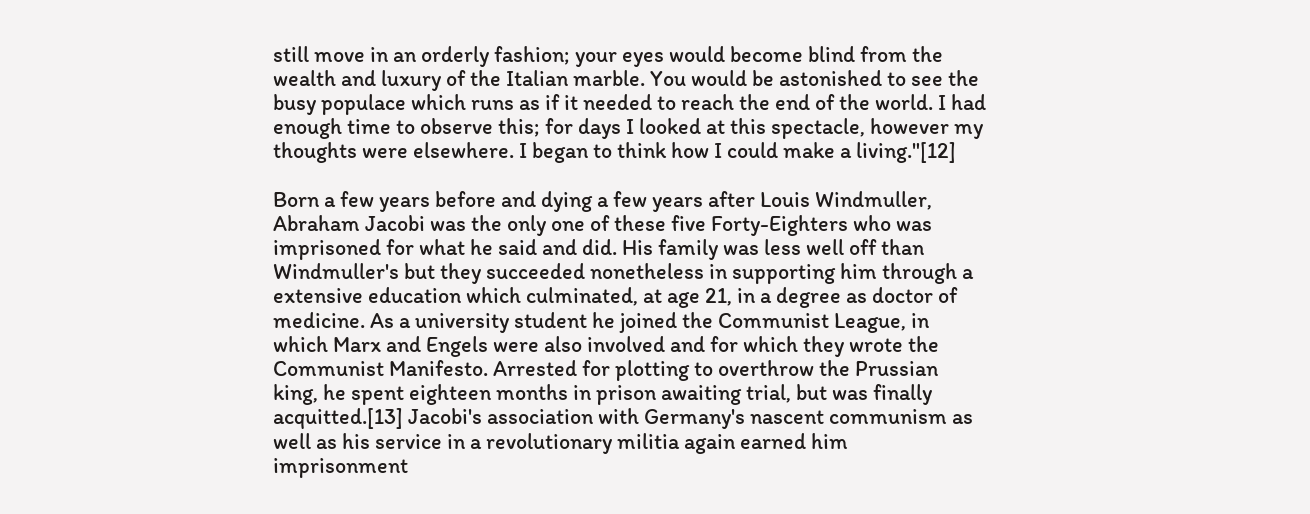still move in an orderly fashion; your eyes would become blind from the wealth and luxury of the Italian marble. You would be astonished to see the busy populace which runs as if it needed to reach the end of the world. I had enough time to observe this; for days I looked at this spectacle, however my thoughts were elsewhere. I began to think how I could make a living."[12]

Born a few years before and dying a few years after Louis Windmuller, Abraham Jacobi was the only one of these five Forty-Eighters who was imprisoned for what he said and did. His family was less well off than Windmuller's but they succeeded nonetheless in supporting him through a extensive education which culminated, at age 21, in a degree as doctor of medicine. As a university student he joined the Communist League, in which Marx and Engels were also involved and for which they wrote the Communist Manifesto. Arrested for plotting to overthrow the Prussian king, he spent eighteen months in prison awaiting trial, but was finally acquitted.[13] Jacobi's association with Germany's nascent communism as well as his service in a revolutionary militia again earned him imprisonment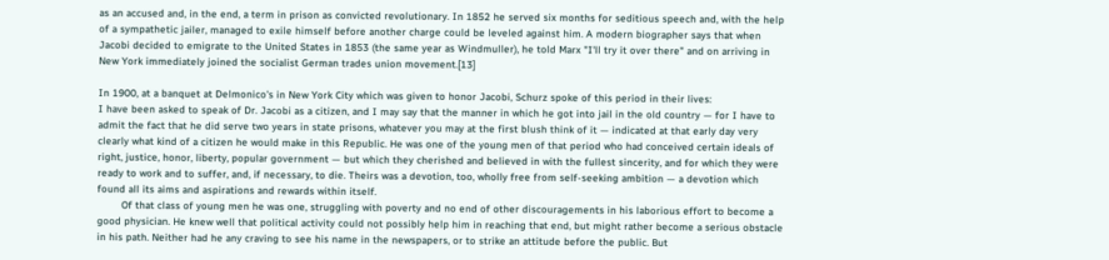as an accused and, in the end, a term in prison as convicted revolutionary. In 1852 he served six months for seditious speech and, with the help of a sympathetic jailer, managed to exile himself before another charge could be leveled against him. A modern biographer says that when Jacobi decided to emigrate to the United States in 1853 (the same year as Windmuller), he told Marx "I'll try it over there" and on arriving in New York immediately joined the socialist German trades union movement.[13]

In 1900, at a banquet at Delmonico's in New York City which was given to honor Jacobi, Schurz spoke of this period in their lives:
I have been asked to speak of Dr. Jacobi as a citizen, and I may say that the manner in which he got into jail in the old country — for I have to admit the fact that he did serve two years in state prisons, whatever you may at the first blush think of it — indicated at that early day very clearly what kind of a citizen he would make in this Republic. He was one of the young men of that period who had conceived certain ideals of right, justice, honor, liberty, popular government — but which they cherished and believed in with the fullest sincerity, and for which they were ready to work and to suffer, and, if necessary, to die. Theirs was a devotion, too, wholly free from self-seeking ambition — a devotion which found all its aims and aspirations and rewards within itself.
        Of that class of young men he was one, struggling with poverty and no end of other discouragements in his laborious effort to become a good physician. He knew well that political activity could not possibly help him in reaching that end, but might rather become a serious obstacle in his path. Neither had he any craving to see his name in the newspapers, or to strike an attitude before the public. But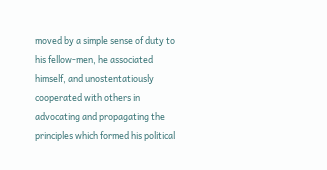moved by a simple sense of duty to his fellow-men, he associated himself, and unostentatiously cooperated with others in advocating and propagating the principles which formed his political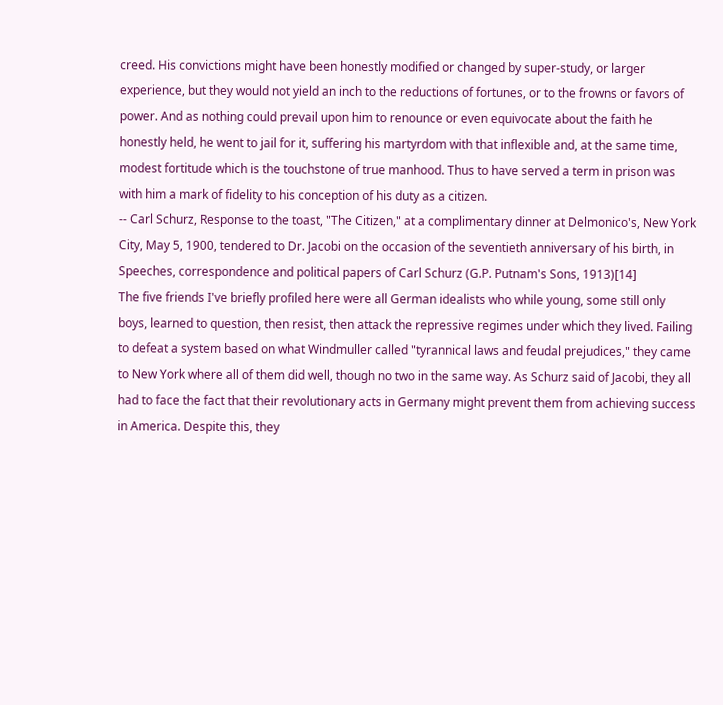creed. His convictions might have been honestly modified or changed by super-study, or larger experience, but they would not yield an inch to the reductions of fortunes, or to the frowns or favors of power. And as nothing could prevail upon him to renounce or even equivocate about the faith he honestly held, he went to jail for it, suffering his martyrdom with that inflexible and, at the same time, modest fortitude which is the touchstone of true manhood. Thus to have served a term in prison was with him a mark of fidelity to his conception of his duty as a citizen.
-- Carl Schurz, Response to the toast, "The Citizen," at a complimentary dinner at Delmonico's, New York City, May 5, 1900, tendered to Dr. Jacobi on the occasion of the seventieth anniversary of his birth, in Speeches, correspondence and political papers of Carl Schurz (G.P. Putnam's Sons, 1913)[14]
The five friends I've briefly profiled here were all German idealists who while young, some still only boys, learned to question, then resist, then attack the repressive regimes under which they lived. Failing to defeat a system based on what Windmuller called "tyrannical laws and feudal prejudices," they came to New York where all of them did well, though no two in the same way. As Schurz said of Jacobi, they all had to face the fact that their revolutionary acts in Germany might prevent them from achieving success in America. Despite this, they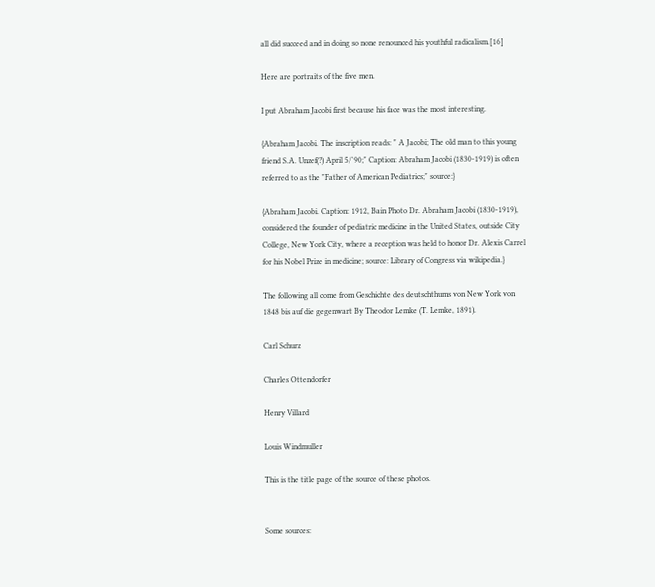all did succeed and in doing so none renounced his youthful radicalism.[16]

Here are portraits of the five men.

I put Abraham Jacobi first because his face was the most interesting.

{Abraham Jacobi. The inscription reads: " A Jacobi; The old man to this young friend S.A. Unzef(?) April 5/'90;" Caption: Abraham Jacobi (1830-1919) is often referred to as the "Father of American Pediatrics;" source:}

{Abraham Jacobi. Caption: 1912, Bain Photo Dr. Abraham Jacobi (1830-1919), considered the founder of pediatric medicine in the United States, outside City College, New York City, where a reception was held to honor Dr. Alexis Carrel for his Nobel Prize in medicine; source: Library of Congress via wikipedia.}

The following all come from Geschichte des deutschthums von New York von 1848 bis auf die gegenwart By Theodor Lemke (T. Lemke, 1891).

Carl Schurz

Charles Ottendorfer

Henry Villard

Louis Windmuller

This is the title page of the source of these photos.


Some sources: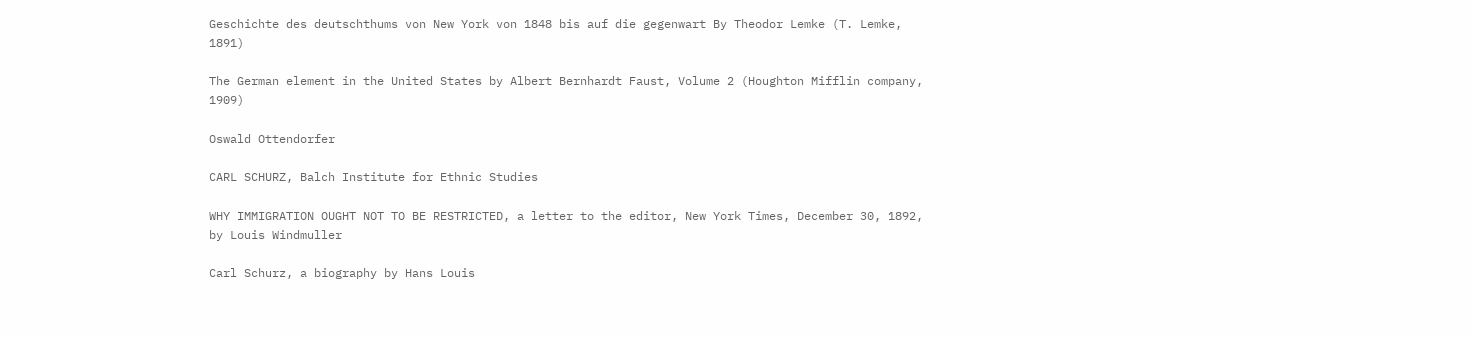Geschichte des deutschthums von New York von 1848 bis auf die gegenwart By Theodor Lemke (T. Lemke, 1891)

The German element in the United States by Albert Bernhardt Faust, Volume 2 (Houghton Mifflin company, 1909)

Oswald Ottendorfer

CARL SCHURZ, Balch Institute for Ethnic Studies

WHY IMMIGRATION OUGHT NOT TO BE RESTRICTED, a letter to the editor, New York Times, December 30, 1892, by Louis Windmuller

Carl Schurz, a biography by Hans Louis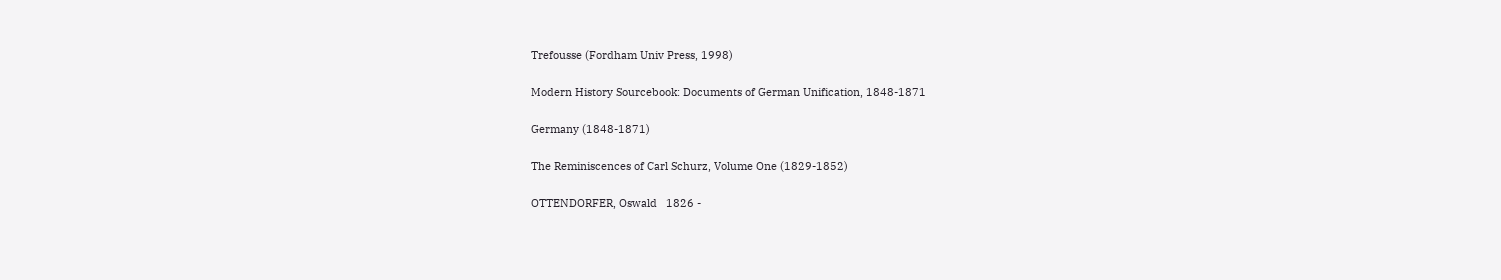Trefousse (Fordham Univ Press, 1998)

Modern History Sourcebook: Documents of German Unification, 1848-1871

Germany (1848-1871)

The Reminiscences of Carl Schurz, Volume One (1829-1852)

OTTENDORFER, Oswald   1826 -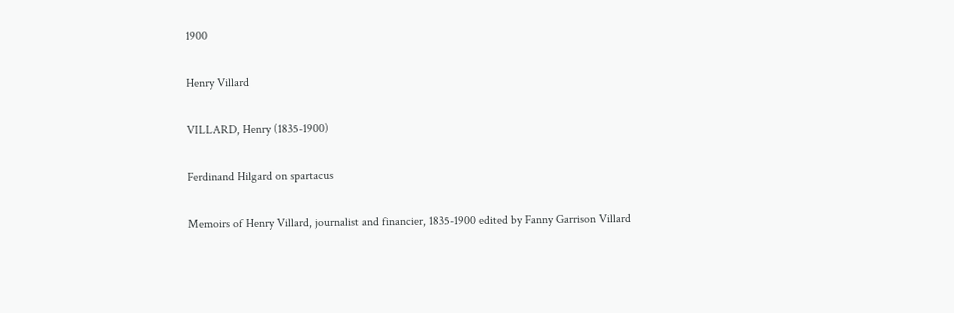1900

Henry Villard

VILLARD, Henry (1835-1900)

Ferdinand Hilgard on spartacus

Memoirs of Henry Villard, journalist and financier, 1835-1900 edited by Fanny Garrison Villard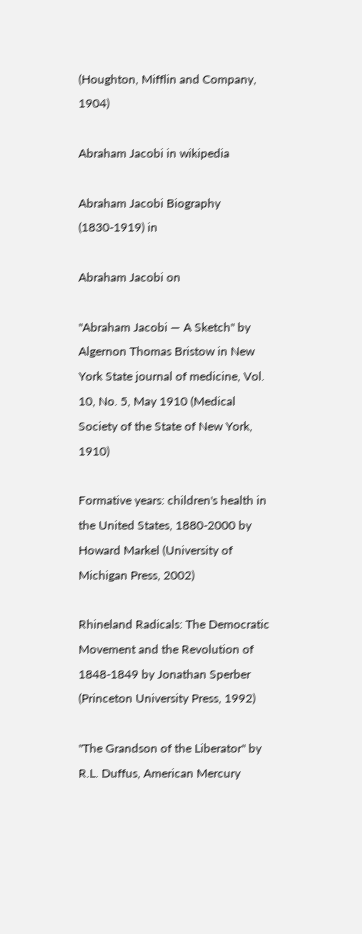(Houghton, Mifflin and Company, 1904)

Abraham Jacobi in wikipedia

Abraham Jacobi Biography (1830-1919) in

Abraham Jacobi on

"Abraham Jacobi — A Sketch" by Algernon Thomas Bristow in New York State journal of medicine, Vol. 10, No. 5, May 1910 (Medical Society of the State of New York, 1910)

Formative years: children's health in the United States, 1880-2000 by Howard Markel (University of Michigan Press, 2002)

Rhineland Radicals: The Democratic Movement and the Revolution of 1848-1849 by Jonathan Sperber (Princeton University Press, 1992)

"The Grandson of the Liberator" by R.L. Duffus, American Mercury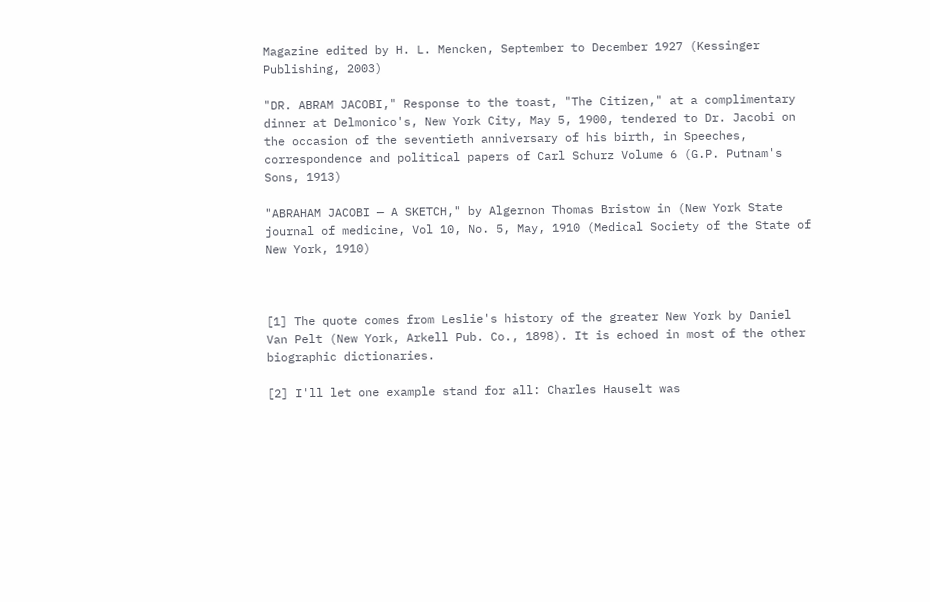Magazine edited by H. L. Mencken, September to December 1927 (Kessinger Publishing, 2003)

"DR. ABRAM JACOBI," Response to the toast, "The Citizen," at a complimentary dinner at Delmonico's, New York City, May 5, 1900, tendered to Dr. Jacobi on the occasion of the seventieth anniversary of his birth, in Speeches, correspondence and political papers of Carl Schurz Volume 6 (G.P. Putnam's Sons, 1913)

"ABRAHAM JACOBI — A SKETCH," by Algernon Thomas Bristow in (New York State journal of medicine, Vol 10, No. 5, May, 1910 (Medical Society of the State of New York, 1910)



[1] The quote comes from Leslie's history of the greater New York by Daniel Van Pelt (New York, Arkell Pub. Co., 1898). It is echoed in most of the other biographic dictionaries.

[2] I'll let one example stand for all: Charles Hauselt was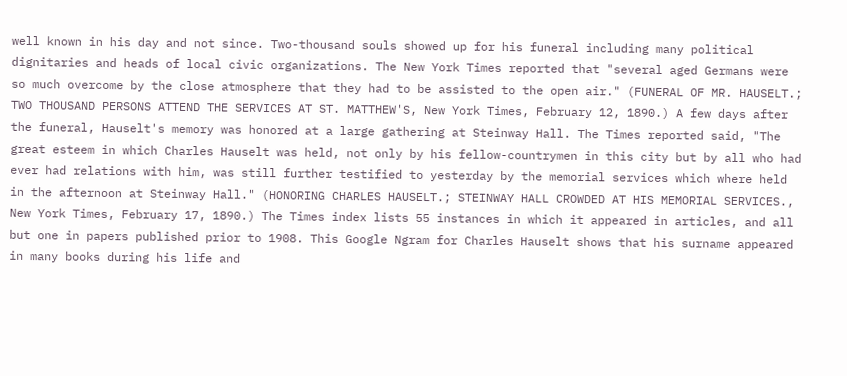well known in his day and not since. Two-thousand souls showed up for his funeral including many political dignitaries and heads of local civic organizations. The New York Times reported that "several aged Germans were so much overcome by the close atmosphere that they had to be assisted to the open air." (FUNERAL OF MR. HAUSELT.; TWO THOUSAND PERSONS ATTEND THE SERVICES AT ST. MATTHEW'S, New York Times, February 12, 1890.) A few days after the funeral, Hauselt's memory was honored at a large gathering at Steinway Hall. The Times reported said, "The great esteem in which Charles Hauselt was held, not only by his fellow-countrymen in this city but by all who had ever had relations with him, was still further testified to yesterday by the memorial services which where held in the afternoon at Steinway Hall." (HONORING CHARLES HAUSELT.; STEINWAY HALL CROWDED AT HIS MEMORIAL SERVICES., New York Times, February 17, 1890.) The Times index lists 55 instances in which it appeared in articles, and all but one in papers published prior to 1908. This Google Ngram for Charles Hauselt shows that his surname appeared in many books during his life and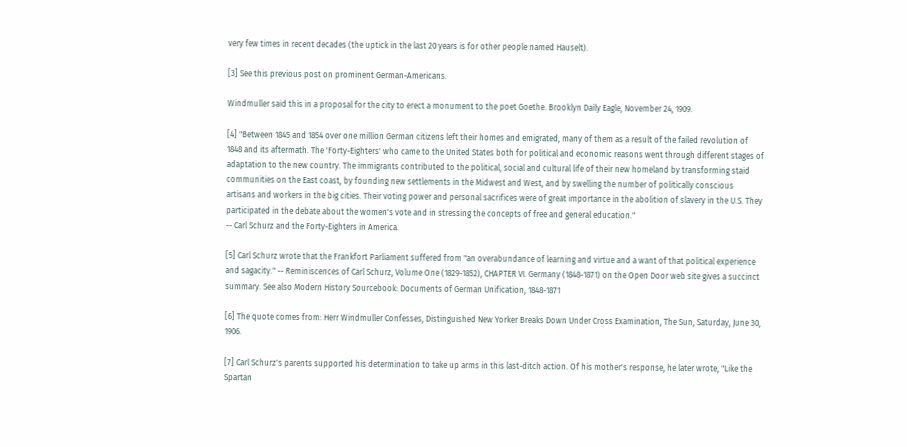very few times in recent decades (the uptick in the last 20 years is for other people named Hauselt).

[3] See this previous post on prominent German-Americans.

Windmuller said this in a proposal for the city to erect a monument to the poet Goethe. Brooklyn Daily Eagle, November 24, 1909.

[4] "Between 1845 and 1854 over one million German citizens left their homes and emigrated, many of them as a result of the failed revolution of 1848 and its aftermath. The 'Forty-Eighters' who came to the United States both for political and economic reasons went through different stages of adaptation to the new country. The immigrants contributed to the political, social and cultural life of their new homeland by transforming staid communities on the East coast, by founding new settlements in the Midwest and West, and by swelling the number of politically conscious artisans and workers in the big cities. Their voting power and personal sacrifices were of great importance in the abolition of slavery in the U.S. They participated in the debate about the women's vote and in stressing the concepts of free and general education."
-- Carl Schurz and the Forty-Eighters in America.

[5] Carl Schurz wrote that the Frankfort Parliament suffered from "an overabundance of learning and virtue and a want of that political experience and sagacity." -- Reminiscences of Carl Schurz, Volume One (1829-1852), CHAPTER VI. Germany (1848-1871) on the Open Door web site gives a succinct summary. See also Modern History Sourcebook: Documents of German Unification, 1848-1871

[6] The quote comes from: Herr Windmuller Confesses, Distinguished New Yorker Breaks Down Under Cross Examination, The Sun, Saturday, June 30, 1906.

[7] Carl Schurz's parents supported his determination to take up arms in this last-ditch action. Of his mother's response, he later wrote, "Like the Spartan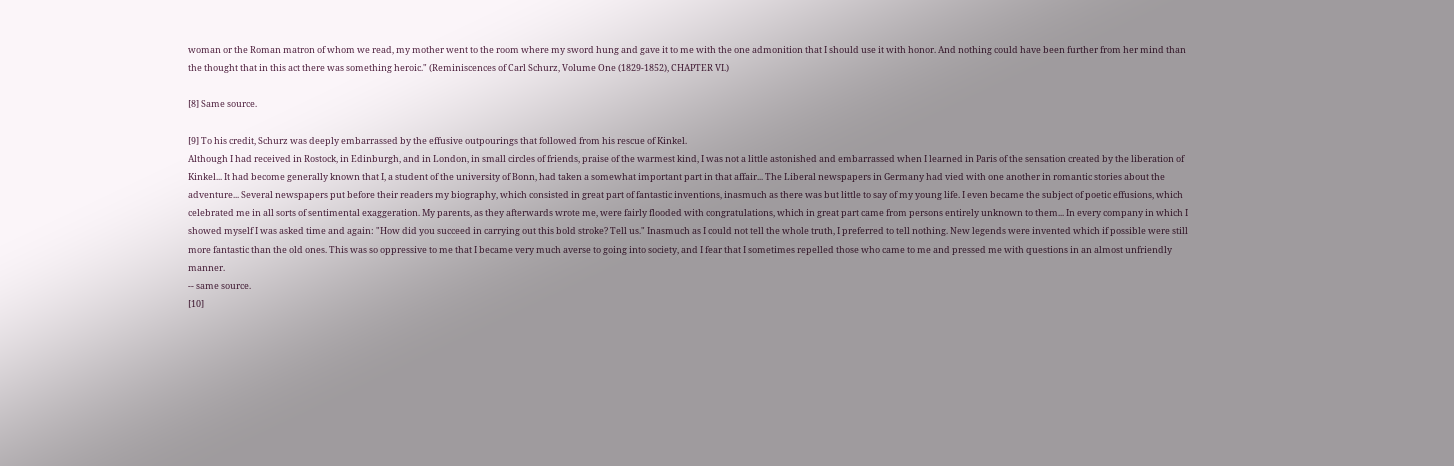woman or the Roman matron of whom we read, my mother went to the room where my sword hung and gave it to me with the one admonition that I should use it with honor. And nothing could have been further from her mind than the thought that in this act there was something heroic." (Reminiscences of Carl Schurz, Volume One (1829-1852), CHAPTER VI.)

[8] Same source.

[9] To his credit, Schurz was deeply embarrassed by the effusive outpourings that followed from his rescue of Kinkel.
Although I had received in Rostock, in Edinburgh, and in London, in small circles of friends, praise of the warmest kind, I was not a little astonished and embarrassed when I learned in Paris of the sensation created by the liberation of Kinkel... It had become generally known that I, a student of the university of Bonn, had taken a somewhat important part in that affair... The Liberal newspapers in Germany had vied with one another in romantic stories about the adventure... Several newspapers put before their readers my biography, which consisted in great part of fantastic inventions, inasmuch as there was but little to say of my young life. I even became the subject of poetic effusions, which celebrated me in all sorts of sentimental exaggeration. My parents, as they afterwards wrote me, were fairly flooded with congratulations, which in great part came from persons entirely unknown to them... In every company in which I showed myself I was asked time and again: "How did you succeed in carrying out this bold stroke? Tell us." Inasmuch as I could not tell the whole truth, I preferred to tell nothing. New legends were invented which if possible were still more fantastic than the old ones. This was so oppressive to me that I became very much averse to going into society, and I fear that I sometimes repelled those who came to me and pressed me with questions in an almost unfriendly manner.
-- same source.
[10]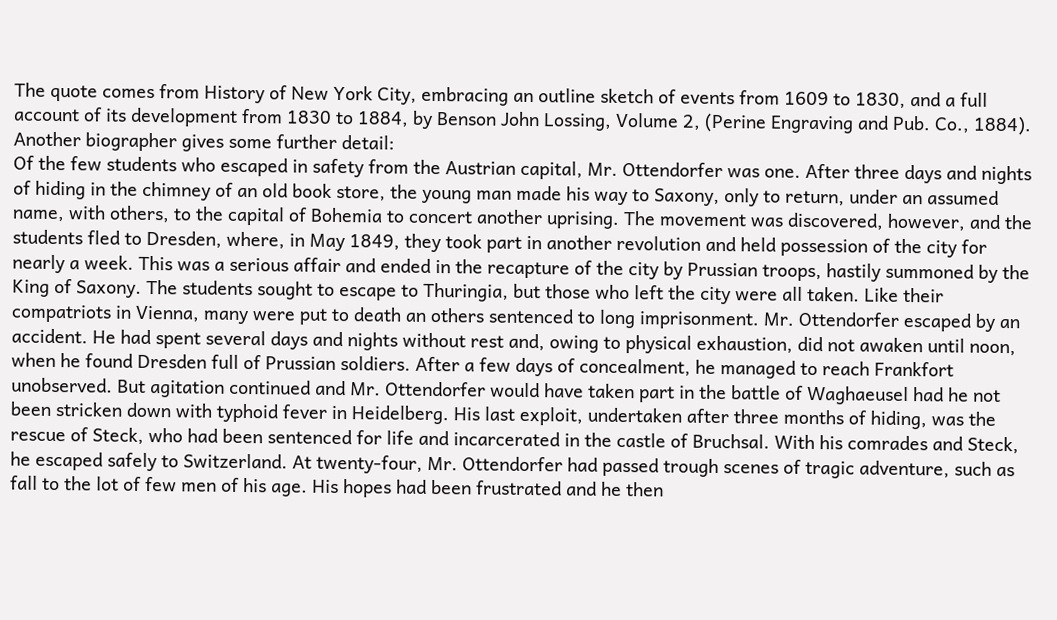The quote comes from History of New York City, embracing an outline sketch of events from 1609 to 1830, and a full account of its development from 1830 to 1884, by Benson John Lossing, Volume 2, (Perine Engraving and Pub. Co., 1884). Another biographer gives some further detail:
Of the few students who escaped in safety from the Austrian capital, Mr. Ottendorfer was one. After three days and nights of hiding in the chimney of an old book store, the young man made his way to Saxony, only to return, under an assumed name, with others, to the capital of Bohemia to concert another uprising. The movement was discovered, however, and the students fled to Dresden, where, in May 1849, they took part in another revolution and held possession of the city for nearly a week. This was a serious affair and ended in the recapture of the city by Prussian troops, hastily summoned by the King of Saxony. The students sought to escape to Thuringia, but those who left the city were all taken. Like their compatriots in Vienna, many were put to death an others sentenced to long imprisonment. Mr. Ottendorfer escaped by an accident. He had spent several days and nights without rest and, owing to physical exhaustion, did not awaken until noon, when he found Dresden full of Prussian soldiers. After a few days of concealment, he managed to reach Frankfort unobserved. But agitation continued and Mr. Ottendorfer would have taken part in the battle of Waghaeusel had he not been stricken down with typhoid fever in Heidelberg. His last exploit, undertaken after three months of hiding, was the rescue of Steck, who had been sentenced for life and incarcerated in the castle of Bruchsal. With his comrades and Steck, he escaped safely to Switzerland. At twenty-four, Mr. Ottendorfer had passed trough scenes of tragic adventure, such as fall to the lot of few men of his age. His hopes had been frustrated and he then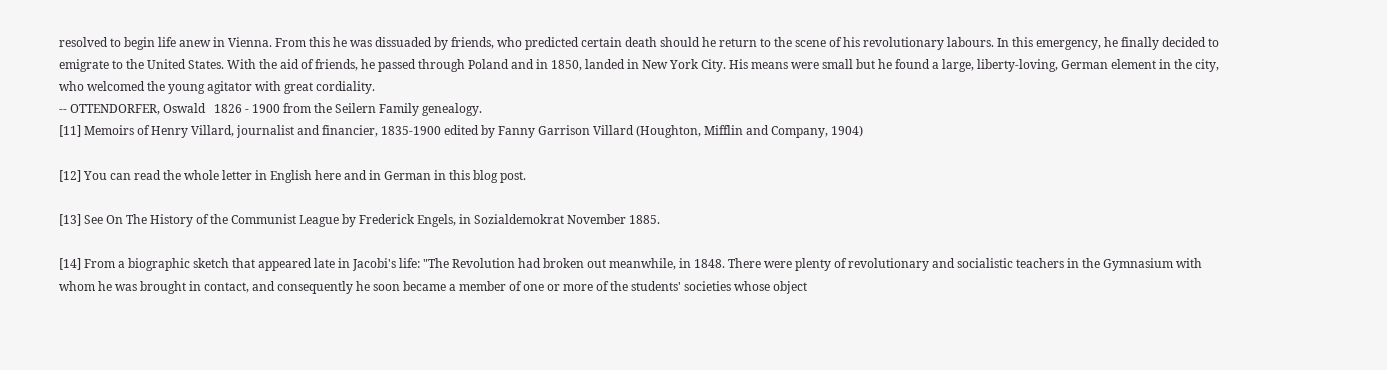resolved to begin life anew in Vienna. From this he was dissuaded by friends, who predicted certain death should he return to the scene of his revolutionary labours. In this emergency, he finally decided to emigrate to the United States. With the aid of friends, he passed through Poland and in 1850, landed in New York City. His means were small but he found a large, liberty-loving, German element in the city, who welcomed the young agitator with great cordiality.
-- OTTENDORFER, Oswald   1826 - 1900 from the Seilern Family genealogy.
[11] Memoirs of Henry Villard, journalist and financier, 1835-1900 edited by Fanny Garrison Villard (Houghton, Mifflin and Company, 1904)

[12] You can read the whole letter in English here and in German in this blog post.

[13] See On The History of the Communist League by Frederick Engels, in Sozialdemokrat November 1885.

[14] From a biographic sketch that appeared late in Jacobi's life: "The Revolution had broken out meanwhile, in 1848. There were plenty of revolutionary and socialistic teachers in the Gymnasium with whom he was brought in contact, and consequently he soon became a member of one or more of the students' societies whose object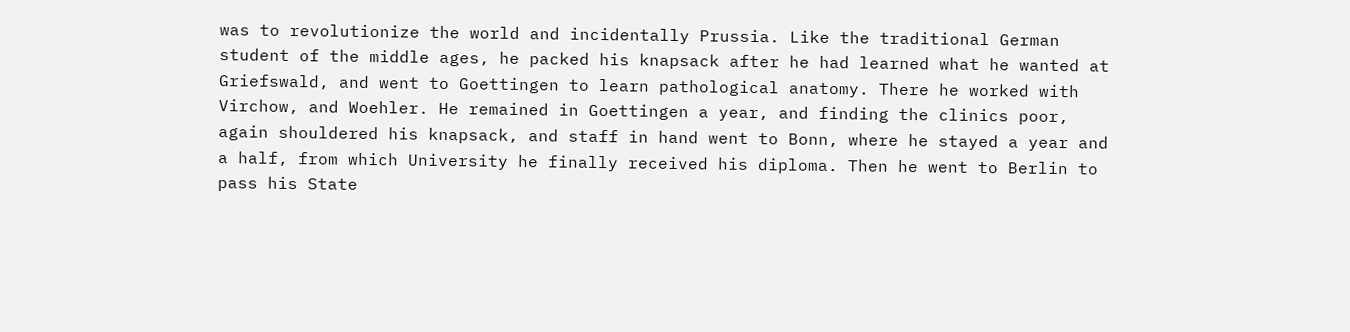was to revolutionize the world and incidentally Prussia. Like the traditional German student of the middle ages, he packed his knapsack after he had learned what he wanted at Griefswald, and went to Goettingen to learn pathological anatomy. There he worked with Virchow, and Woehler. He remained in Goettingen a year, and finding the clinics poor, again shouldered his knapsack, and staff in hand went to Bonn, where he stayed a year and a half, from which University he finally received his diploma. Then he went to Berlin to pass his State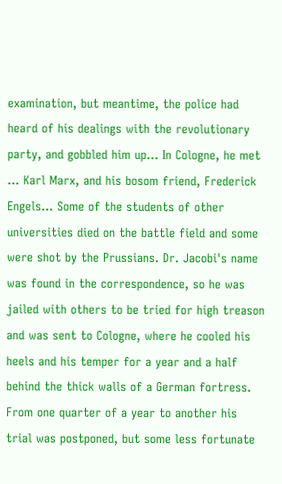examination, but meantime, the police had heard of his dealings with the revolutionary party, and gobbled him up... In Cologne, he met ... Karl Marx, and his bosom friend, Frederick Engels... Some of the students of other universities died on the battle field and some were shot by the Prussians. Dr. Jacobi's name was found in the correspondence, so he was jailed with others to be tried for high treason and was sent to Cologne, where he cooled his heels and his temper for a year and a half behind the thick walls of a German fortress. From one quarter of a year to another his trial was postponed, but some less fortunate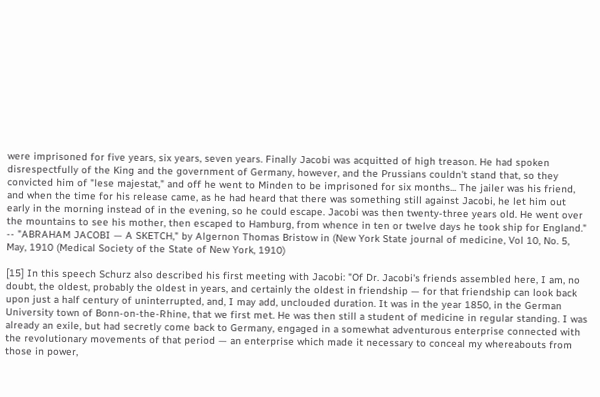were imprisoned for five years, six years, seven years. Finally Jacobi was acquitted of high treason. He had spoken disrespectfully of the King and the government of Germany, however, and the Prussians couldn't stand that, so they convicted him of "lese majestat," and off he went to Minden to be imprisoned for six months... The jailer was his friend, and when the time for his release came, as he had heard that there was something still against Jacobi, he let him out early in the morning instead of in the evening, so he could escape. Jacobi was then twenty-three years old. He went over the mountains to see his mother, then escaped to Hamburg, from whence in ten or twelve days he took ship for England." -- "ABRAHAM JACOBI — A SKETCH," by Algernon Thomas Bristow in (New York State journal of medicine, Vol 10, No. 5, May, 1910 (Medical Society of the State of New York, 1910)

[15] In this speech Schurz also described his first meeting with Jacobi: "Of Dr. Jacobi's friends assembled here, I am, no doubt, the oldest, probably the oldest in years, and certainly the oldest in friendship — for that friendship can look back upon just a half century of uninterrupted, and, I may add, unclouded duration. It was in the year 1850, in the German University town of Bonn-on-the-Rhine, that we first met. He was then still a student of medicine in regular standing. I was already an exile, but had secretly come back to Germany, engaged in a somewhat adventurous enterprise connected with the revolutionary movements of that period — an enterprise which made it necessary to conceal my whereabouts from those in power,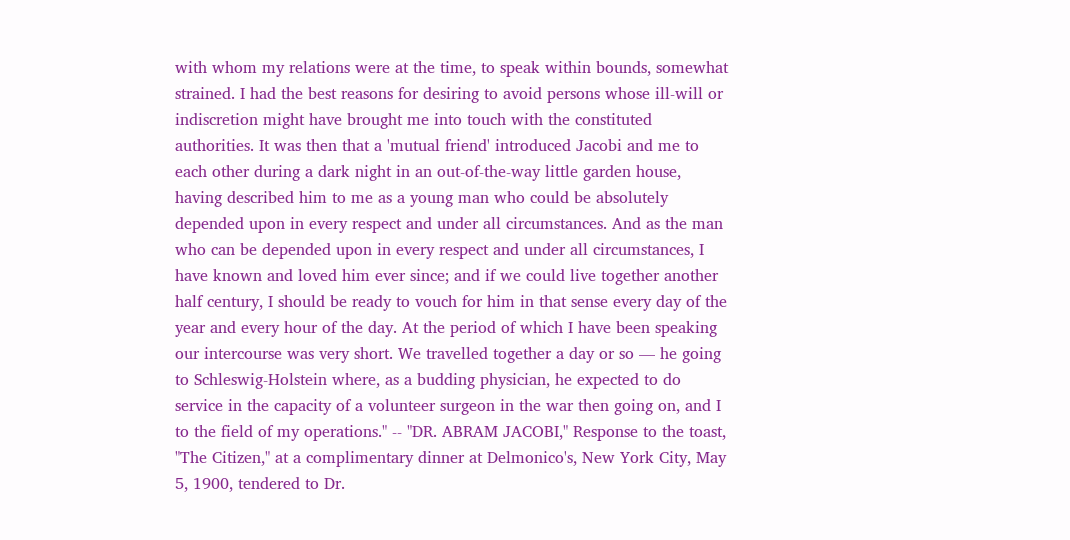with whom my relations were at the time, to speak within bounds, somewhat strained. I had the best reasons for desiring to avoid persons whose ill-will or indiscretion might have brought me into touch with the constituted authorities. It was then that a 'mutual friend' introduced Jacobi and me to each other during a dark night in an out-of-the-way little garden house, having described him to me as a young man who could be absolutely depended upon in every respect and under all circumstances. And as the man who can be depended upon in every respect and under all circumstances, I have known and loved him ever since; and if we could live together another half century, I should be ready to vouch for him in that sense every day of the year and every hour of the day. At the period of which I have been speaking our intercourse was very short. We travelled together a day or so — he going to Schleswig-Holstein where, as a budding physician, he expected to do service in the capacity of a volunteer surgeon in the war then going on, and I to the field of my operations." -- "DR. ABRAM JACOBI," Response to the toast, "The Citizen," at a complimentary dinner at Delmonico's, New York City, May 5, 1900, tendered to Dr.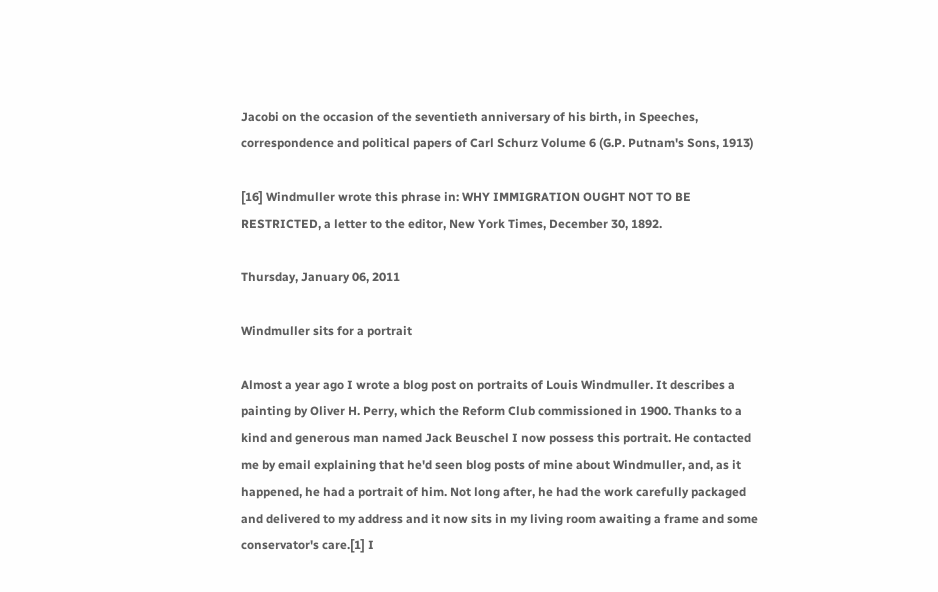Jacobi on the occasion of the seventieth anniversary of his birth, in Speeches, correspondence and political papers of Carl Schurz Volume 6 (G.P. Putnam's Sons, 1913)

[16] Windmuller wrote this phrase in: WHY IMMIGRATION OUGHT NOT TO BE RESTRICTED, a letter to the editor, New York Times, December 30, 1892.

Thursday, January 06, 2011

Windmuller sits for a portrait

Almost a year ago I wrote a blog post on portraits of Louis Windmuller. It describes a painting by Oliver H. Perry, which the Reform Club commissioned in 1900. Thanks to a kind and generous man named Jack Beuschel I now possess this portrait. He contacted me by email explaining that he'd seen blog posts of mine about Windmuller, and, as it happened, he had a portrait of him. Not long after, he had the work carefully packaged and delivered to my address and it now sits in my living room awaiting a frame and some conservator's care.[1] I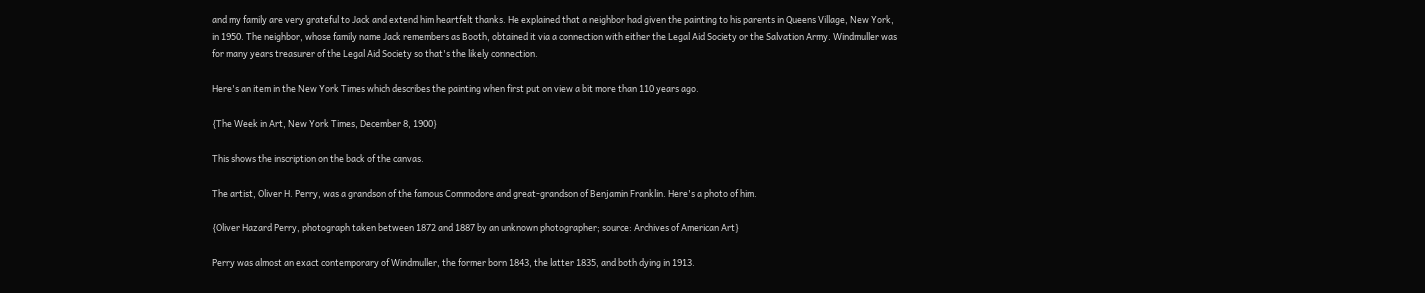and my family are very grateful to Jack and extend him heartfelt thanks. He explained that a neighbor had given the painting to his parents in Queens Village, New York, in 1950. The neighbor, whose family name Jack remembers as Booth, obtained it via a connection with either the Legal Aid Society or the Salvation Army. Windmuller was for many years treasurer of the Legal Aid Society so that's the likely connection.

Here's an item in the New York Times which describes the painting when first put on view a bit more than 110 years ago.

{The Week in Art, New York Times, December 8, 1900}

This shows the inscription on the back of the canvas.

The artist, Oliver H. Perry, was a grandson of the famous Commodore and great-grandson of Benjamin Franklin. Here's a photo of him.

{Oliver Hazard Perry, photograph taken between 1872 and 1887 by an unknown photographer; source: Archives of American Art}

Perry was almost an exact contemporary of Windmuller, the former born 1843, the latter 1835, and both dying in 1913.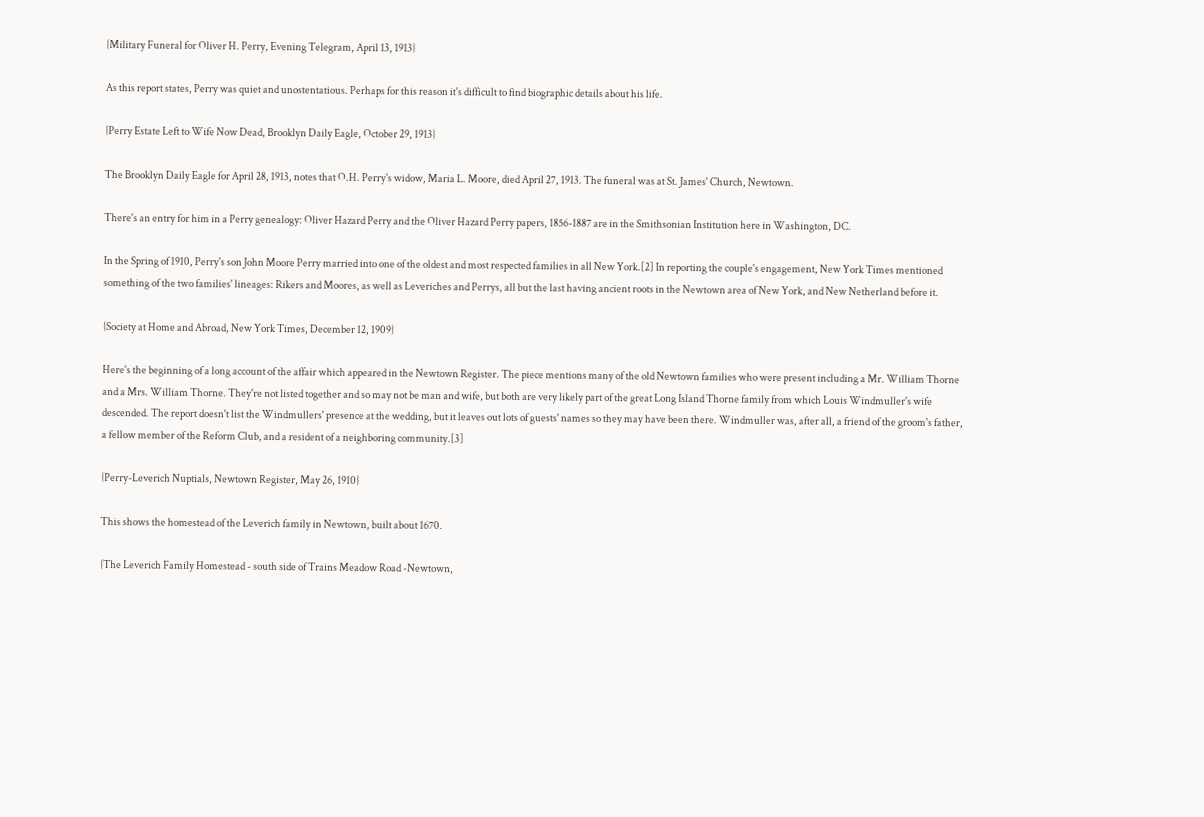{Military Funeral for Oliver H. Perry, Evening Telegram, April 13, 1913}

As this report states, Perry was quiet and unostentatious. Perhaps for this reason it's difficult to find biographic details about his life.

{Perry Estate Left to Wife Now Dead, Brooklyn Daily Eagle, October 29, 1913}

The Brooklyn Daily Eagle for April 28, 1913, notes that O.H. Perry's widow, Maria L. Moore, died April 27, 1913. The funeral was at St. James' Church, Newtown.

There's an entry for him in a Perry genealogy: Oliver Hazard Perry and the Oliver Hazard Perry papers, 1856-1887 are in the Smithsonian Institution here in Washington, DC.

In the Spring of 1910, Perry's son John Moore Perry married into one of the oldest and most respected families in all New York.[2] In reporting the couple's engagement, New York Times mentioned something of the two families' lineages: Rikers and Moores, as well as Leveriches and Perrys, all but the last having ancient roots in the Newtown area of New York, and New Netherland before it.

{Society at Home and Abroad, New York Times, December 12, 1909}

Here's the beginning of a long account of the affair which appeared in the Newtown Register. The piece mentions many of the old Newtown families who were present including a Mr. William Thorne and a Mrs. William Thorne. They're not listed together and so may not be man and wife, but both are very likely part of the great Long Island Thorne family from which Louis Windmuller's wife descended. The report doesn't list the Windmullers' presence at the wedding, but it leaves out lots of guests' names so they may have been there. Windmuller was, after all, a friend of the groom's father, a fellow member of the Reform Club, and a resident of a neighboring community.[3]

{Perry-Leverich Nuptials, Newtown Register, May 26, 1910}

This shows the homestead of the Leverich family in Newtown, built about 1670.

{The Leverich Family Homestead - south side of Trains Meadow Road -Newtown,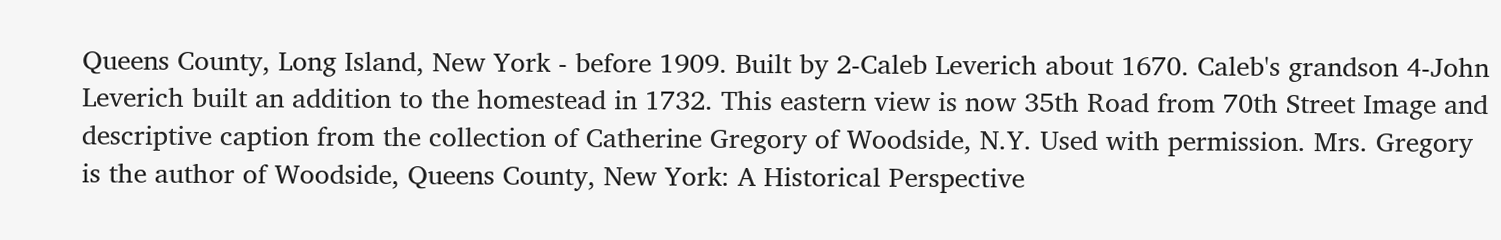Queens County, Long Island, New York - before 1909. Built by 2-Caleb Leverich about 1670. Caleb's grandson 4-John Leverich built an addition to the homestead in 1732. This eastern view is now 35th Road from 70th Street Image and descriptive caption from the collection of Catherine Gregory of Woodside, N.Y. Used with permission. Mrs. Gregory is the author of Woodside, Queens County, New York: A Historical Perspective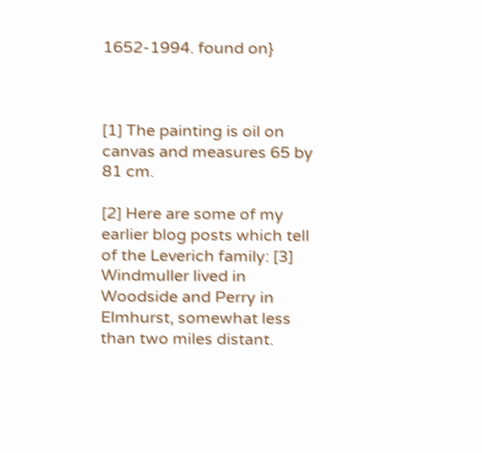1652-1994. found on}



[1] The painting is oil on canvas and measures 65 by 81 cm.

[2] Here are some of my earlier blog posts which tell of the Leverich family: [3] Windmuller lived in Woodside and Perry in Elmhurst, somewhat less than two miles distant.